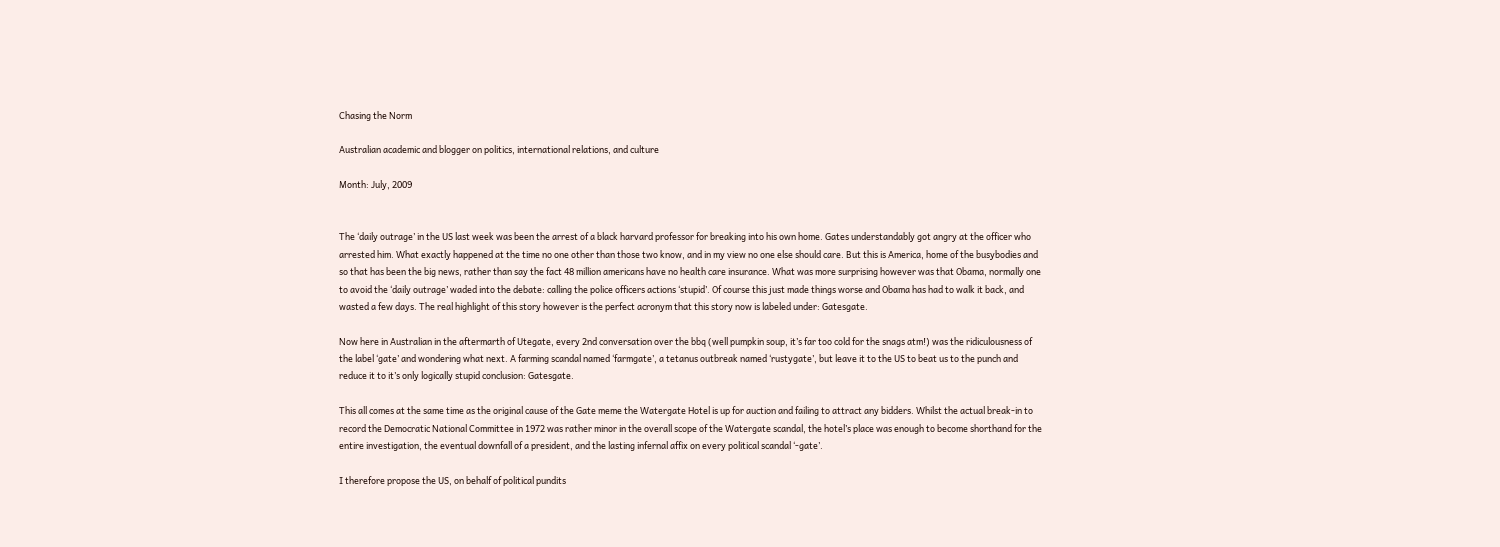Chasing the Norm

Australian academic and blogger on politics, international relations, and culture

Month: July, 2009


The ‘daily outrage’ in the US last week was been the arrest of a black harvard professor for breaking into his own home. Gates understandably got angry at the officer who arrested him. What exactly happened at the time no one other than those two know, and in my view no one else should care. But this is America, home of the busybodies and so that has been the big news, rather than say the fact 48 million americans have no health care insurance. What was more surprising however was that Obama, normally one to avoid the ‘daily outrage’ waded into the debate: calling the police officers actions ‘stupid’. Of course this just made things worse and Obama has had to walk it back, and wasted a few days. The real highlight of this story however is the perfect acronym that this story now is labeled under: Gatesgate.

Now here in Australian in the aftermarth of Utegate, every 2nd conversation over the bbq (well pumpkin soup, it’s far too cold for the snags atm!) was the ridiculousness of the label ‘gate’ and wondering what next. A farming scandal named ‘farmgate’, a tetanus outbreak named ‘rustygate’, but leave it to the US to beat us to the punch and reduce it to it’s only logically stupid conclusion: Gatesgate.

This all comes at the same time as the original cause of the Gate meme the Watergate Hotel is up for auction and failing to attract any bidders. Whilst the actual break-in to record the Democratic National Committee in 1972 was rather minor in the overall scope of the Watergate scandal, the hotel’s place was enough to become shorthand for the entire investigation, the eventual downfall of a president, and the lasting infernal affix on every political scandal ‘-gate’.

I therefore propose the US, on behalf of political pundits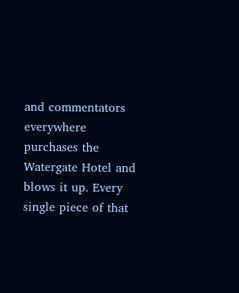and commentators everywhere purchases the Watergate Hotel and blows it up. Every single piece of that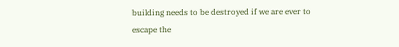building needs to be destroyed if we are ever to escape the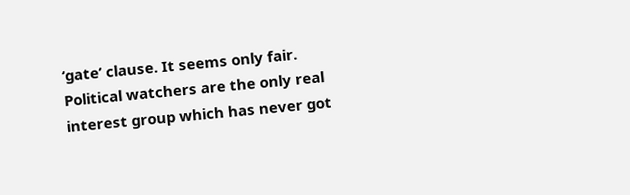‘gate’ clause. It seems only fair. Political watchers are the only real interest group which has never got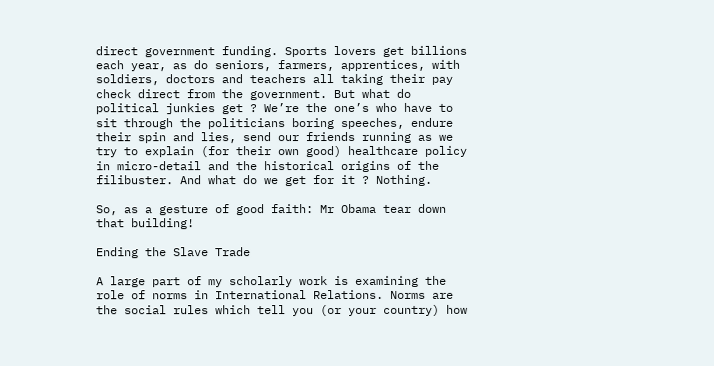direct government funding. Sports lovers get billions each year, as do seniors, farmers, apprentices, with soldiers, doctors and teachers all taking their pay check direct from the government. But what do political junkies get ? We’re the one’s who have to sit through the politicians boring speeches, endure their spin and lies, send our friends running as we try to explain (for their own good) healthcare policy in micro-detail and the historical origins of the filibuster. And what do we get for it ? Nothing.

So, as a gesture of good faith: Mr Obama tear down that building!

Ending the Slave Trade

A large part of my scholarly work is examining the role of norms in International Relations. Norms are the social rules which tell you (or your country) how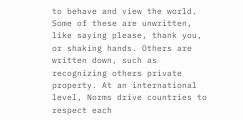to behave and view the world. Some of these are unwritten, like saying please, thank you, or shaking hands. Others are written down, such as recognizing others private property. At an international level, Norms drive countries to respect each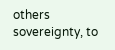others sovereignty, to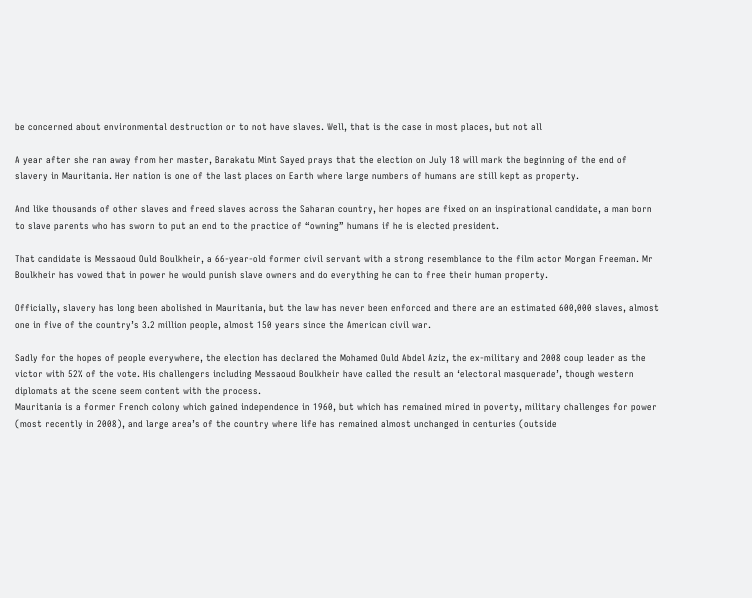be concerned about environmental destruction or to not have slaves. Well, that is the case in most places, but not all

A year after she ran away from her master, Barakatu Mint Sayed prays that the election on July 18 will mark the beginning of the end of slavery in Mauritania. Her nation is one of the last places on Earth where large numbers of humans are still kept as property.

And like thousands of other slaves and freed slaves across the Saharan country, her hopes are fixed on an inspirational candidate, a man born to slave parents who has sworn to put an end to the practice of “owning” humans if he is elected president.

That candidate is Messaoud Ould Boulkheir, a 66-year-old former civil servant with a strong resemblance to the film actor Morgan Freeman. Mr Boulkheir has vowed that in power he would punish slave owners and do everything he can to free their human property.

Officially, slavery has long been abolished in Mauritania, but the law has never been enforced and there are an estimated 600,000 slaves, almost one in five of the country’s 3.2 million people, almost 150 years since the American civil war.

Sadly for the hopes of people everywhere, the election has declared the Mohamed Ould Abdel Aziz, the ex-military and 2008 coup leader as the victor with 52% of the vote. His challengers including Messaoud Boulkheir have called the result an ‘electoral masquerade’, though western diplomats at the scene seem content with the process.
Mauritania is a former French colony which gained independence in 1960, but which has remained mired in poverty, military challenges for power (most recently in 2008), and large area’s of the country where life has remained almost unchanged in centuries (outside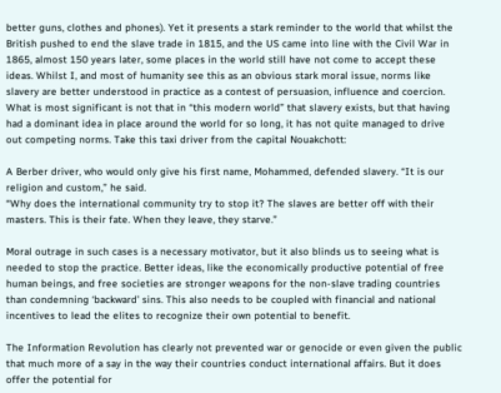better guns, clothes and phones). Yet it presents a stark reminder to the world that whilst the British pushed to end the slave trade in 1815, and the US came into line with the Civil War in 1865, almost 150 years later, some places in the world still have not come to accept these ideas. Whilst I, and most of humanity see this as an obvious stark moral issue, norms like slavery are better understood in practice as a contest of persuasion, influence and coercion. What is most significant is not that in “this modern world” that slavery exists, but that having had a dominant idea in place around the world for so long, it has not quite managed to drive out competing norms. Take this taxi driver from the capital Nouakchott:

A Berber driver, who would only give his first name, Mohammed, defended slavery. “It is our religion and custom,” he said.
“Why does the international community try to stop it? The slaves are better off with their masters. This is their fate. When they leave, they starve.”

Moral outrage in such cases is a necessary motivator, but it also blinds us to seeing what is needed to stop the practice. Better ideas, like the economically productive potential of free human beings, and free societies are stronger weapons for the non-slave trading countries than condemning ‘backward’ sins. This also needs to be coupled with financial and national incentives to lead the elites to recognize their own potential to benefit.

The Information Revolution has clearly not prevented war or genocide or even given the public that much more of a say in the way their countries conduct international affairs. But it does offer the potential for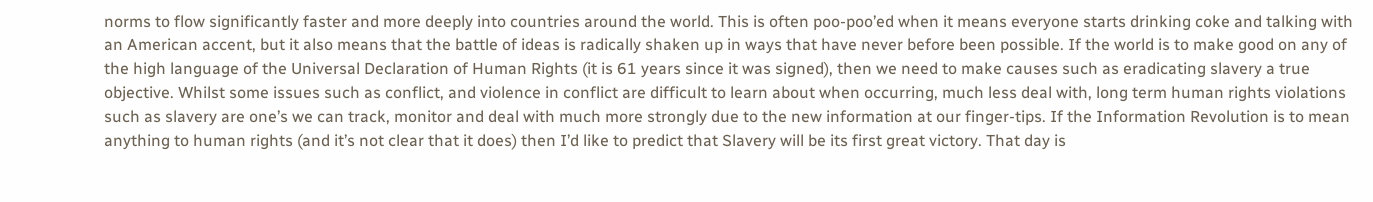norms to flow significantly faster and more deeply into countries around the world. This is often poo-poo’ed when it means everyone starts drinking coke and talking with an American accent, but it also means that the battle of ideas is radically shaken up in ways that have never before been possible. If the world is to make good on any of the high language of the Universal Declaration of Human Rights (it is 61 years since it was signed), then we need to make causes such as eradicating slavery a true objective. Whilst some issues such as conflict, and violence in conflict are difficult to learn about when occurring, much less deal with, long term human rights violations such as slavery are one’s we can track, monitor and deal with much more strongly due to the new information at our finger-tips. If the Information Revolution is to mean anything to human rights (and it’s not clear that it does) then I’d like to predict that Slavery will be its first great victory. That day is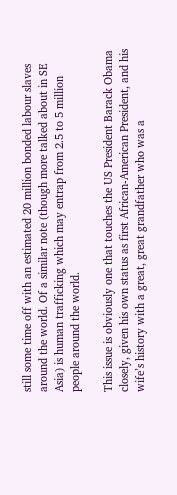still some time off with an estimated 20 million bonded labour slaves around the world. Of a similar note (though more talked about in SE Asia) is human trafficking which may entrap from 2.5 to 5 million people around the world.

This issue is obviously one that touches the US President Barack Obama closely, given his own status as first African-American President, and his wife’s history with a great, great grandfather who was a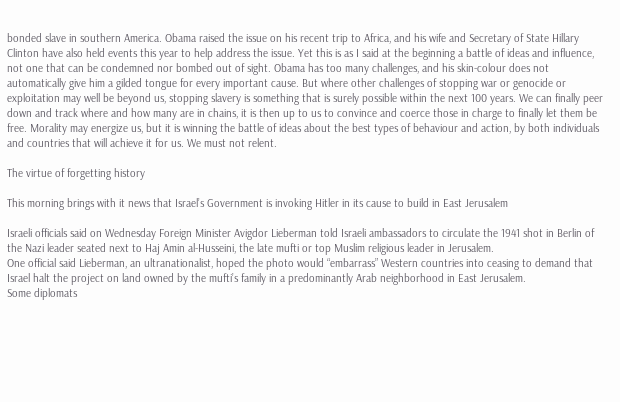bonded slave in southern America. Obama raised the issue on his recent trip to Africa, and his wife and Secretary of State Hillary Clinton have also held events this year to help address the issue. Yet this is as I said at the beginning a battle of ideas and influence, not one that can be condemned nor bombed out of sight. Obama has too many challenges, and his skin-colour does not automatically give him a gilded tongue for every important cause. But where other challenges of stopping war or genocide or exploitation may well be beyond us, stopping slavery is something that is surely possible within the next 100 years. We can finally peer down and track where and how many are in chains, it is then up to us to convince and coerce those in charge to finally let them be free. Morality may energize us, but it is winning the battle of ideas about the best types of behaviour and action, by both individuals and countries that will achieve it for us. We must not relent.

The virtue of forgetting history

This morning brings with it news that Israel’s Government is invoking Hitler in its cause to build in East Jerusalem

Israeli officials said on Wednesday Foreign Minister Avigdor Lieberman told Israeli ambassadors to circulate the 1941 shot in Berlin of the Nazi leader seated next to Haj Amin al-Husseini, the late mufti or top Muslim religious leader in Jerusalem.
One official said Lieberman, an ultranationalist, hoped the photo would “embarrass” Western countries into ceasing to demand that Israel halt the project on land owned by the mufti’s family in a predominantly Arab neighborhood in East Jerusalem.
Some diplomats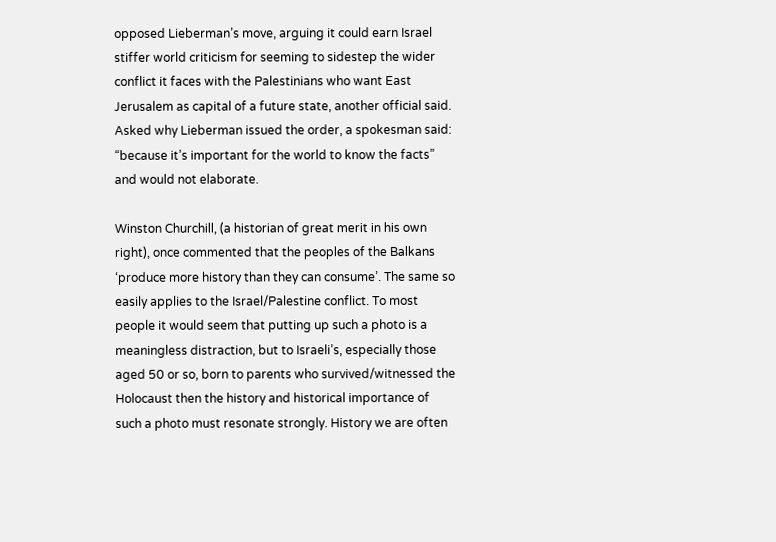opposed Lieberman’s move, arguing it could earn Israel stiffer world criticism for seeming to sidestep the wider conflict it faces with the Palestinians who want East Jerusalem as capital of a future state, another official said.
Asked why Lieberman issued the order, a spokesman said: “because it’s important for the world to know the facts” and would not elaborate.

Winston Churchill, (a historian of great merit in his own right), once commented that the peoples of the Balkans ‘produce more history than they can consume’. The same so easily applies to the Israel/Palestine conflict. To most people it would seem that putting up such a photo is a meaningless distraction, but to Israeli’s, especially those aged 50 or so, born to parents who survived/witnessed the Holocaust then the history and historical importance of such a photo must resonate strongly. History we are often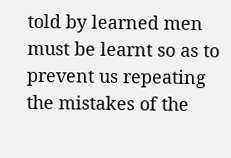told by learned men must be learnt so as to prevent us repeating the mistakes of the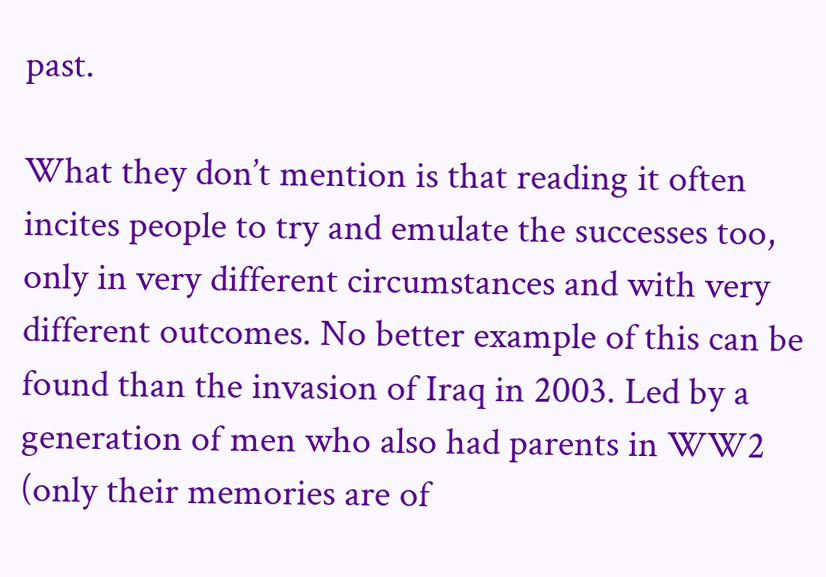past.

What they don’t mention is that reading it often incites people to try and emulate the successes too, only in very different circumstances and with very different outcomes. No better example of this can be found than the invasion of Iraq in 2003. Led by a generation of men who also had parents in WW2 (only their memories are of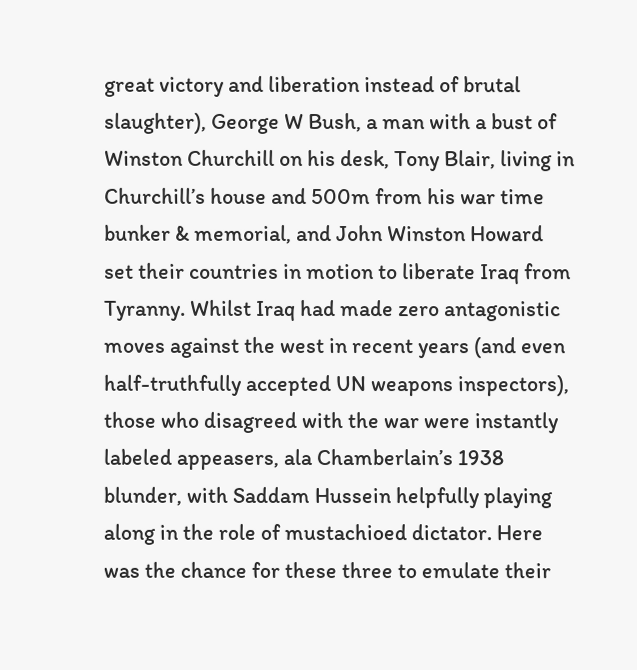great victory and liberation instead of brutal slaughter), George W Bush, a man with a bust of Winston Churchill on his desk, Tony Blair, living in Churchill’s house and 500m from his war time bunker & memorial, and John Winston Howard set their countries in motion to liberate Iraq from Tyranny. Whilst Iraq had made zero antagonistic moves against the west in recent years (and even half-truthfully accepted UN weapons inspectors), those who disagreed with the war were instantly labeled appeasers, ala Chamberlain’s 1938 blunder, with Saddam Hussein helpfully playing along in the role of mustachioed dictator. Here was the chance for these three to emulate their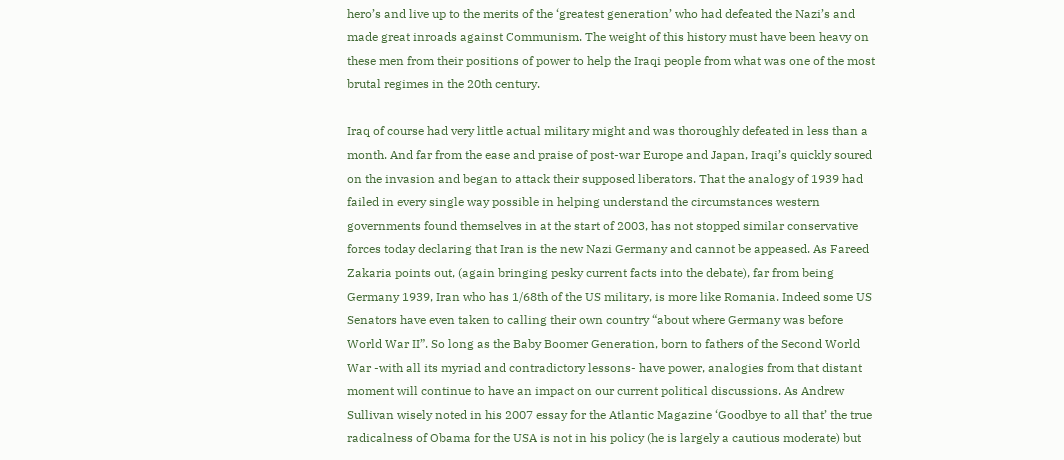hero’s and live up to the merits of the ‘greatest generation’ who had defeated the Nazi’s and made great inroads against Communism. The weight of this history must have been heavy on these men from their positions of power to help the Iraqi people from what was one of the most brutal regimes in the 20th century.

Iraq of course had very little actual military might and was thoroughly defeated in less than a month. And far from the ease and praise of post-war Europe and Japan, Iraqi’s quickly soured on the invasion and began to attack their supposed liberators. That the analogy of 1939 had failed in every single way possible in helping understand the circumstances western governments found themselves in at the start of 2003, has not stopped similar conservative forces today declaring that Iran is the new Nazi Germany and cannot be appeased. As Fareed Zakaria points out, (again bringing pesky current facts into the debate), far from being Germany 1939, Iran who has 1/68th of the US military, is more like Romania. Indeed some US Senators have even taken to calling their own country “about where Germany was before World War II”. So long as the Baby Boomer Generation, born to fathers of the Second World War -with all its myriad and contradictory lessons- have power, analogies from that distant moment will continue to have an impact on our current political discussions. As Andrew Sullivan wisely noted in his 2007 essay for the Atlantic Magazine ‘Goodbye to all that’ the true radicalness of Obama for the USA is not in his policy (he is largely a cautious moderate) but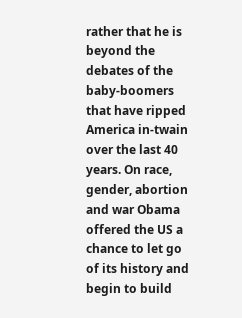rather that he is beyond the debates of the baby-boomers that have ripped America in-twain over the last 40 years. On race, gender, abortion and war Obama offered the US a chance to let go of its history and begin to build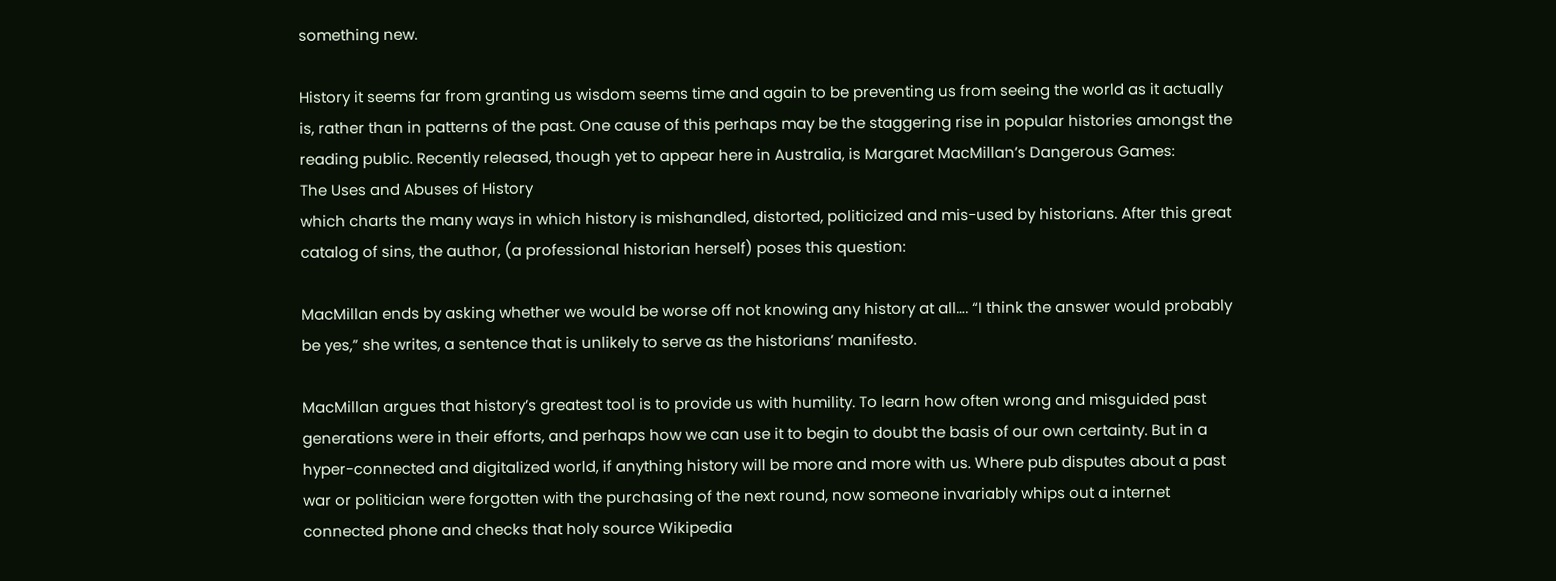something new.

History it seems far from granting us wisdom seems time and again to be preventing us from seeing the world as it actually is, rather than in patterns of the past. One cause of this perhaps may be the staggering rise in popular histories amongst the reading public. Recently released, though yet to appear here in Australia, is Margaret MacMillan’s Dangerous Games:
The Uses and Abuses of History
which charts the many ways in which history is mishandled, distorted, politicized and mis-used by historians. After this great catalog of sins, the author, (a professional historian herself) poses this question:

MacMillan ends by asking whether we would be worse off not knowing any history at all…. “I think the answer would probably be yes,” she writes, a sentence that is unlikely to serve as the historians’ manifesto.

MacMillan argues that history’s greatest tool is to provide us with humility. To learn how often wrong and misguided past generations were in their efforts, and perhaps how we can use it to begin to doubt the basis of our own certainty. But in a hyper-connected and digitalized world, if anything history will be more and more with us. Where pub disputes about a past war or politician were forgotten with the purchasing of the next round, now someone invariably whips out a internet connected phone and checks that holy source Wikipedia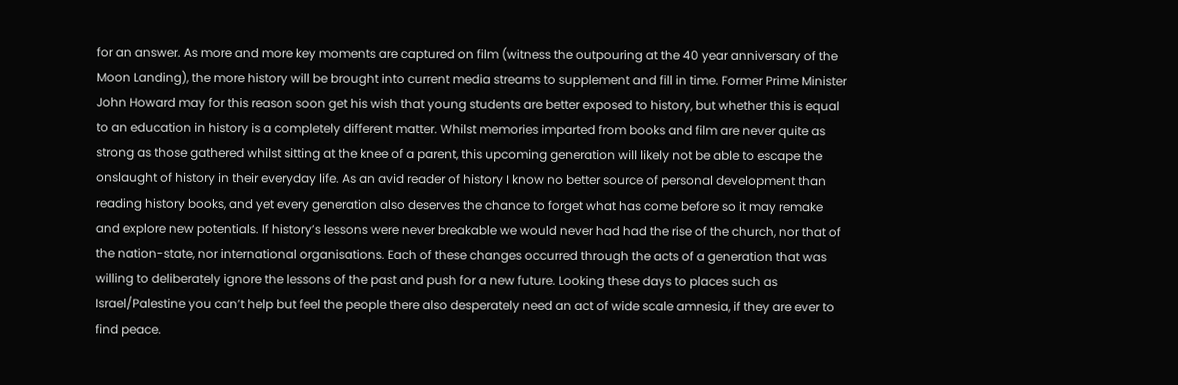for an answer. As more and more key moments are captured on film (witness the outpouring at the 40 year anniversary of the Moon Landing), the more history will be brought into current media streams to supplement and fill in time. Former Prime Minister John Howard may for this reason soon get his wish that young students are better exposed to history, but whether this is equal to an education in history is a completely different matter. Whilst memories imparted from books and film are never quite as strong as those gathered whilst sitting at the knee of a parent, this upcoming generation will likely not be able to escape the onslaught of history in their everyday life. As an avid reader of history I know no better source of personal development than reading history books, and yet every generation also deserves the chance to forget what has come before so it may remake and explore new potentials. If history’s lessons were never breakable we would never had had the rise of the church, nor that of the nation-state, nor international organisations. Each of these changes occurred through the acts of a generation that was willing to deliberately ignore the lessons of the past and push for a new future. Looking these days to places such as Israel/Palestine you can’t help but feel the people there also desperately need an act of wide scale amnesia, if they are ever to find peace.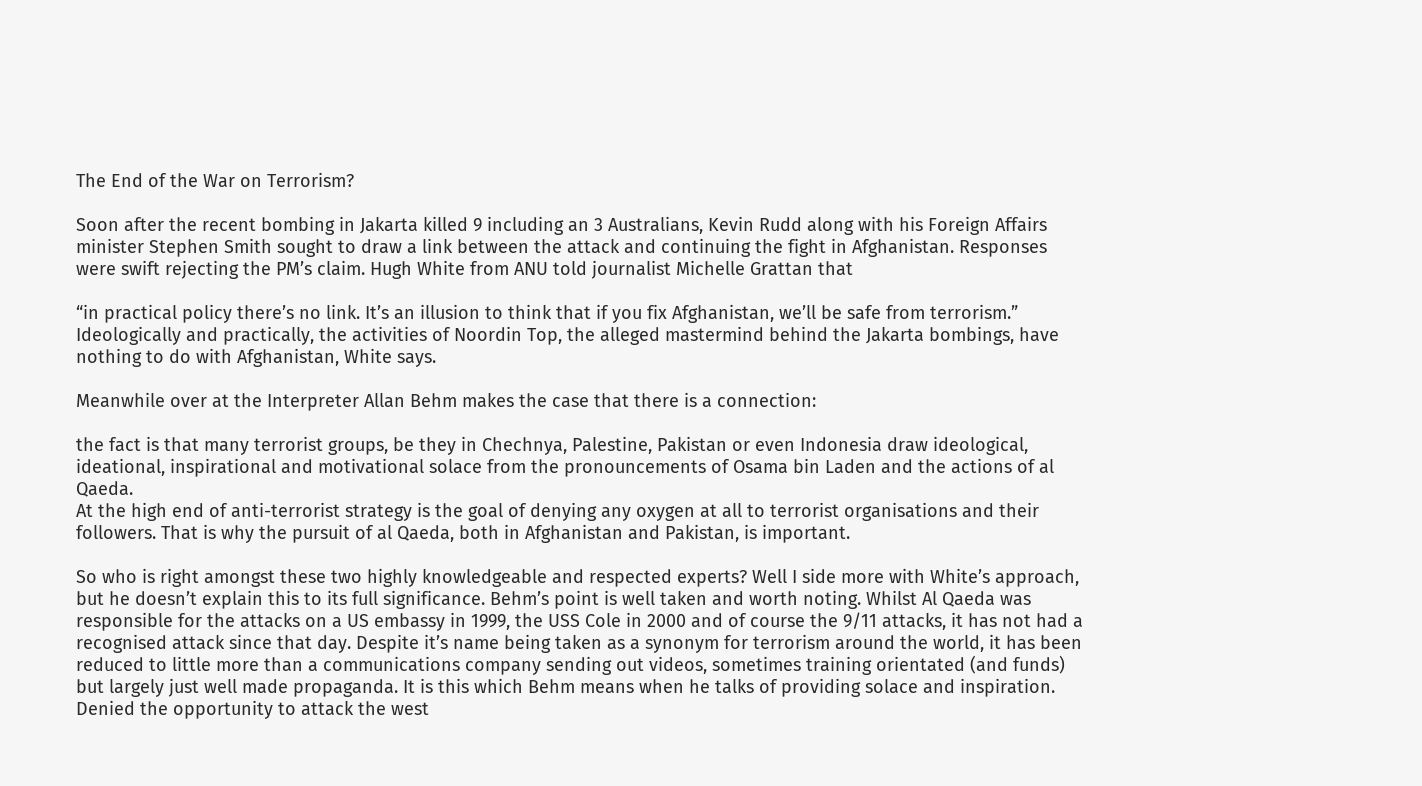The End of the War on Terrorism?

Soon after the recent bombing in Jakarta killed 9 including an 3 Australians, Kevin Rudd along with his Foreign Affairs minister Stephen Smith sought to draw a link between the attack and continuing the fight in Afghanistan. Responses were swift rejecting the PM’s claim. Hugh White from ANU told journalist Michelle Grattan that

“in practical policy there’s no link. It’s an illusion to think that if you fix Afghanistan, we’ll be safe from terrorism.” Ideologically and practically, the activities of Noordin Top, the alleged mastermind behind the Jakarta bombings, have nothing to do with Afghanistan, White says.

Meanwhile over at the Interpreter Allan Behm makes the case that there is a connection:

the fact is that many terrorist groups, be they in Chechnya, Palestine, Pakistan or even Indonesia draw ideological, ideational, inspirational and motivational solace from the pronouncements of Osama bin Laden and the actions of al Qaeda.
At the high end of anti-terrorist strategy is the goal of denying any oxygen at all to terrorist organisations and their followers. That is why the pursuit of al Qaeda, both in Afghanistan and Pakistan, is important.

So who is right amongst these two highly knowledgeable and respected experts? Well I side more with White’s approach, but he doesn’t explain this to its full significance. Behm’s point is well taken and worth noting. Whilst Al Qaeda was responsible for the attacks on a US embassy in 1999, the USS Cole in 2000 and of course the 9/11 attacks, it has not had a recognised attack since that day. Despite it’s name being taken as a synonym for terrorism around the world, it has been reduced to little more than a communications company sending out videos, sometimes training orientated (and funds) but largely just well made propaganda. It is this which Behm means when he talks of providing solace and inspiration. Denied the opportunity to attack the west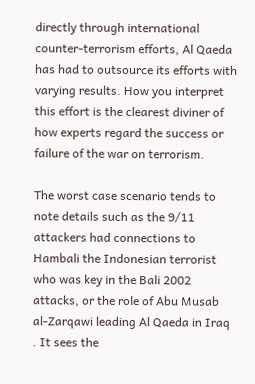directly through international counter-terrorism efforts, Al Qaeda has had to outsource its efforts with varying results. How you interpret this effort is the clearest diviner of how experts regard the success or failure of the war on terrorism.

The worst case scenario tends to note details such as the 9/11 attackers had connections to Hambali the Indonesian terrorist who was key in the Bali 2002 attacks, or the role of Abu Musab al-Zarqawi leading Al Qaeda in Iraq . It sees the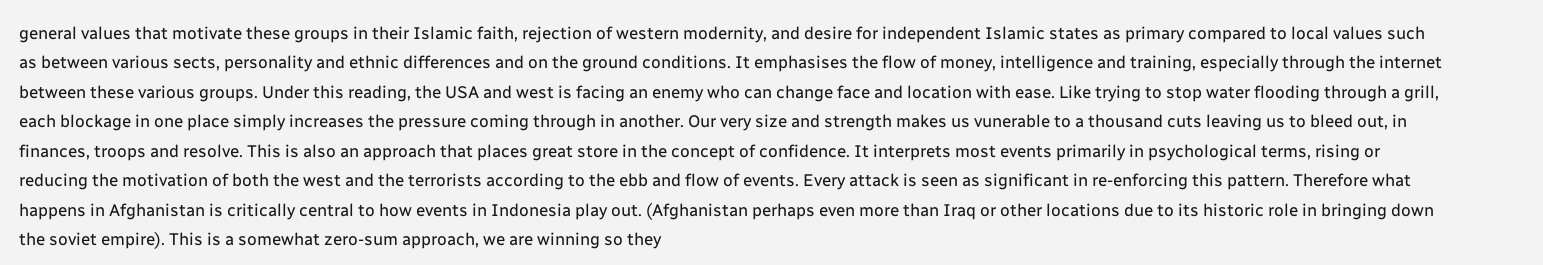general values that motivate these groups in their Islamic faith, rejection of western modernity, and desire for independent Islamic states as primary compared to local values such as between various sects, personality and ethnic differences and on the ground conditions. It emphasises the flow of money, intelligence and training, especially through the internet between these various groups. Under this reading, the USA and west is facing an enemy who can change face and location with ease. Like trying to stop water flooding through a grill, each blockage in one place simply increases the pressure coming through in another. Our very size and strength makes us vunerable to a thousand cuts leaving us to bleed out, in finances, troops and resolve. This is also an approach that places great store in the concept of confidence. It interprets most events primarily in psychological terms, rising or reducing the motivation of both the west and the terrorists according to the ebb and flow of events. Every attack is seen as significant in re-enforcing this pattern. Therefore what happens in Afghanistan is critically central to how events in Indonesia play out. (Afghanistan perhaps even more than Iraq or other locations due to its historic role in bringing down the soviet empire). This is a somewhat zero-sum approach, we are winning so they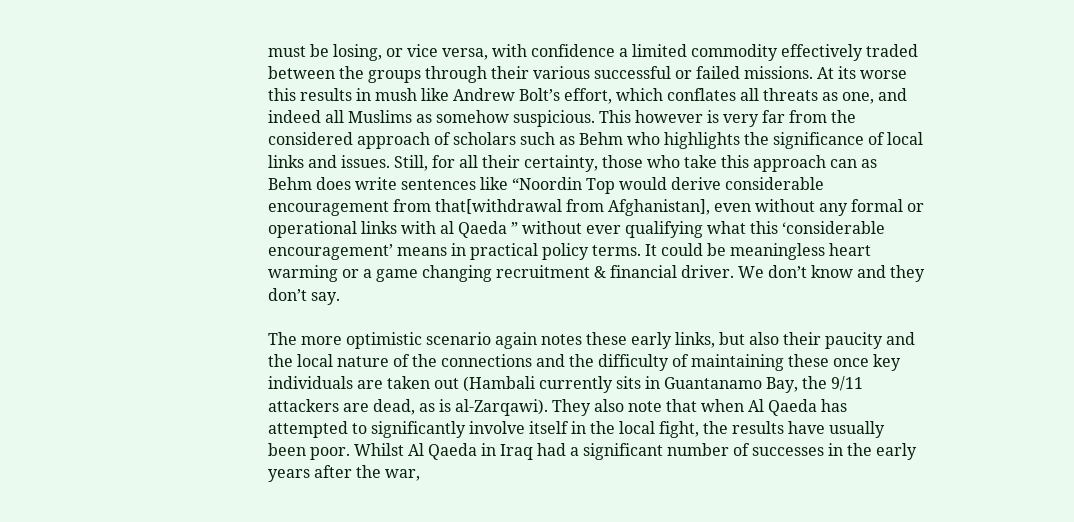must be losing, or vice versa, with confidence a limited commodity effectively traded between the groups through their various successful or failed missions. At its worse this results in mush like Andrew Bolt’s effort, which conflates all threats as one, and indeed all Muslims as somehow suspicious. This however is very far from the considered approach of scholars such as Behm who highlights the significance of local links and issues. Still, for all their certainty, those who take this approach can as Behm does write sentences like “Noordin Top would derive considerable encouragement from that[withdrawal from Afghanistan], even without any formal or operational links with al Qaeda ” without ever qualifying what this ‘considerable encouragement’ means in practical policy terms. It could be meaningless heart warming or a game changing recruitment & financial driver. We don’t know and they don’t say.

The more optimistic scenario again notes these early links, but also their paucity and the local nature of the connections and the difficulty of maintaining these once key individuals are taken out (Hambali currently sits in Guantanamo Bay, the 9/11 attackers are dead, as is al-Zarqawi). They also note that when Al Qaeda has attempted to significantly involve itself in the local fight, the results have usually been poor. Whilst Al Qaeda in Iraq had a significant number of successes in the early years after the war,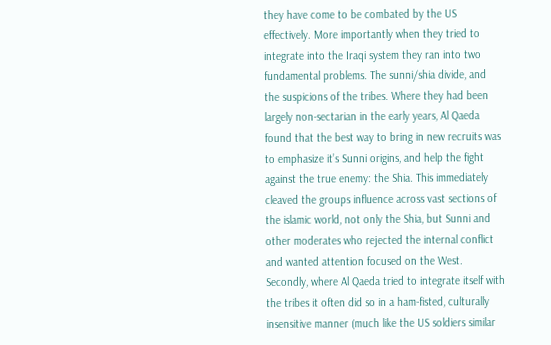they have come to be combated by the US effectively. More importantly when they tried to integrate into the Iraqi system they ran into two fundamental problems. The sunni/shia divide, and the suspicions of the tribes. Where they had been largely non-sectarian in the early years, Al Qaeda found that the best way to bring in new recruits was to emphasize it’s Sunni origins, and help the fight against the true enemy: the Shia. This immediately cleaved the groups influence across vast sections of the islamic world, not only the Shia, but Sunni and other moderates who rejected the internal conflict and wanted attention focused on the West. Secondly, where Al Qaeda tried to integrate itself with the tribes it often did so in a ham-fisted, culturally insensitive manner (much like the US soldiers similar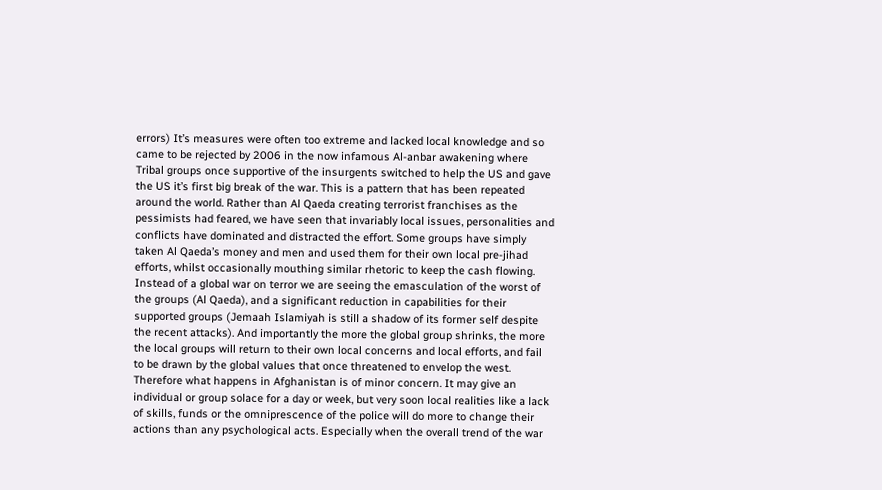errors) It’s measures were often too extreme and lacked local knowledge and so came to be rejected by 2006 in the now infamous Al-anbar awakening where Tribal groups once supportive of the insurgents switched to help the US and gave the US it’s first big break of the war. This is a pattern that has been repeated around the world. Rather than Al Qaeda creating terrorist franchises as the pessimists had feared, we have seen that invariably local issues, personalities and conflicts have dominated and distracted the effort. Some groups have simply taken Al Qaeda’s money and men and used them for their own local pre-jihad efforts, whilst occasionally mouthing similar rhetoric to keep the cash flowing. Instead of a global war on terror we are seeing the emasculation of the worst of the groups (Al Qaeda), and a significant reduction in capabilities for their supported groups (Jemaah Islamiyah is still a shadow of its former self despite the recent attacks). And importantly the more the global group shrinks, the more the local groups will return to their own local concerns and local efforts, and fail to be drawn by the global values that once threatened to envelop the west. Therefore what happens in Afghanistan is of minor concern. It may give an individual or group solace for a day or week, but very soon local realities like a lack of skills, funds or the omniprescence of the police will do more to change their actions than any psychological acts. Especially when the overall trend of the war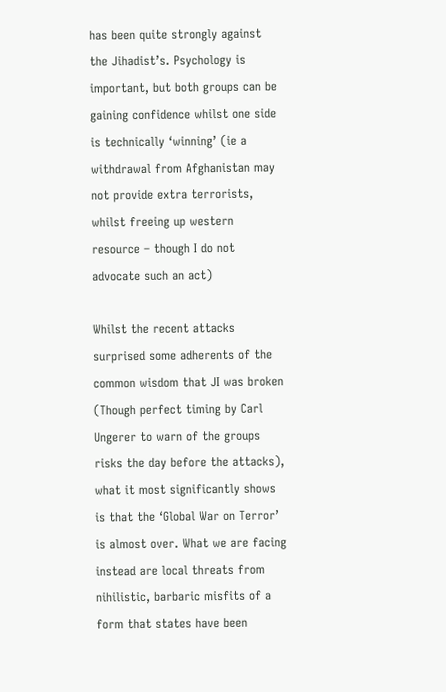has been quite strongly against the Jihadist’s. Psychology is important, but both groups can be gaining confidence whilst one side is technically ‘winning’ (ie a withdrawal from Afghanistan may not provide extra terrorists, whilst freeing up western resource – though I do not advocate such an act)

Whilst the recent attacks surprised some adherents of the common wisdom that JI was broken (Though perfect timing by Carl Ungerer to warn of the groups risks the day before the attacks), what it most significantly shows is that the ‘Global War on Terror’ is almost over. What we are facing instead are local threats from nihilistic, barbaric misfits of a form that states have been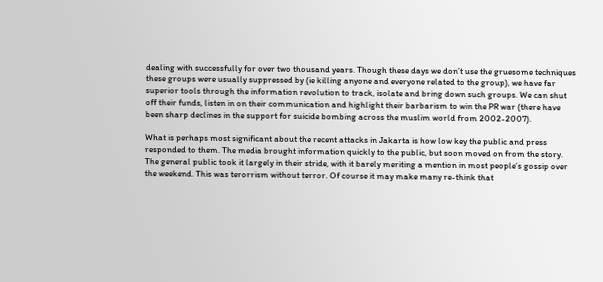dealing with successfully for over two thousand years. Though these days we don’t use the gruesome techniques these groups were usually suppressed by (ie killing anyone and everyone related to the group), we have far superior tools through the information revolution to track, isolate and bring down such groups. We can shut off their funds, listen in on their communication and highlight their barbarism to win the PR war (there have been sharp declines in the support for suicide bombing across the muslim world from 2002-2007).

What is perhaps most significant about the recent attacks in Jakarta is how low key the public and press responded to them. The media brought information quickly to the public, but soon moved on from the story. The general public took it largely in their stride, with it barely meriting a mention in most people’s gossip over the weekend. This was terorrism without terror. Of course it may make many re-think that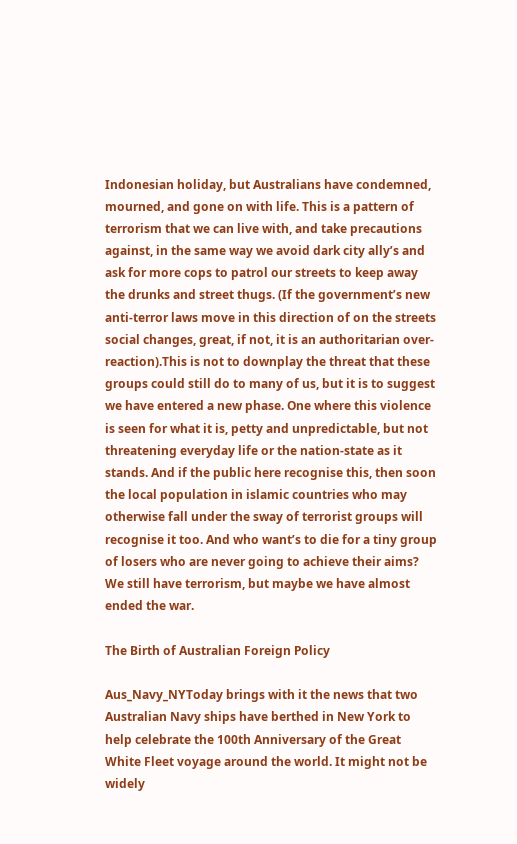Indonesian holiday, but Australians have condemned, mourned, and gone on with life. This is a pattern of terrorism that we can live with, and take precautions against, in the same way we avoid dark city ally’s and ask for more cops to patrol our streets to keep away the drunks and street thugs. (If the government’s new anti-terror laws move in this direction of on the streets social changes, great, if not, it is an authoritarian over-reaction).This is not to downplay the threat that these groups could still do to many of us, but it is to suggest we have entered a new phase. One where this violence is seen for what it is, petty and unpredictable, but not threatening everyday life or the nation-state as it stands. And if the public here recognise this, then soon the local population in islamic countries who may otherwise fall under the sway of terrorist groups will recognise it too. And who want’s to die for a tiny group of losers who are never going to achieve their aims? We still have terrorism, but maybe we have almost ended the war.

The Birth of Australian Foreign Policy

Aus_Navy_NYToday brings with it the news that two Australian Navy ships have berthed in New York to help celebrate the 100th Anniversary of the Great White Fleet voyage around the world. It might not be widely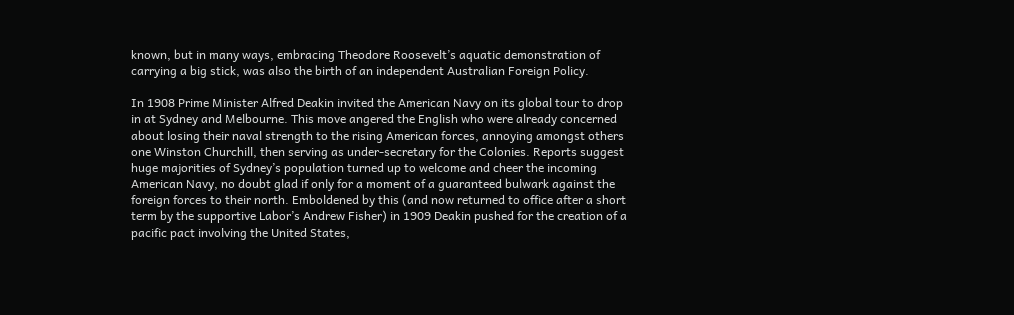known, but in many ways, embracing Theodore Roosevelt’s aquatic demonstration of carrying a big stick, was also the birth of an independent Australian Foreign Policy.

In 1908 Prime Minister Alfred Deakin invited the American Navy on its global tour to drop in at Sydney and Melbourne. This move angered the English who were already concerned about losing their naval strength to the rising American forces, annoying amongst others one Winston Churchill, then serving as under-secretary for the Colonies. Reports suggest huge majorities of Sydney’s population turned up to welcome and cheer the incoming American Navy, no doubt glad if only for a moment of a guaranteed bulwark against the foreign forces to their north. Emboldened by this (and now returned to office after a short term by the supportive Labor’s Andrew Fisher) in 1909 Deakin pushed for the creation of a pacific pact involving the United States,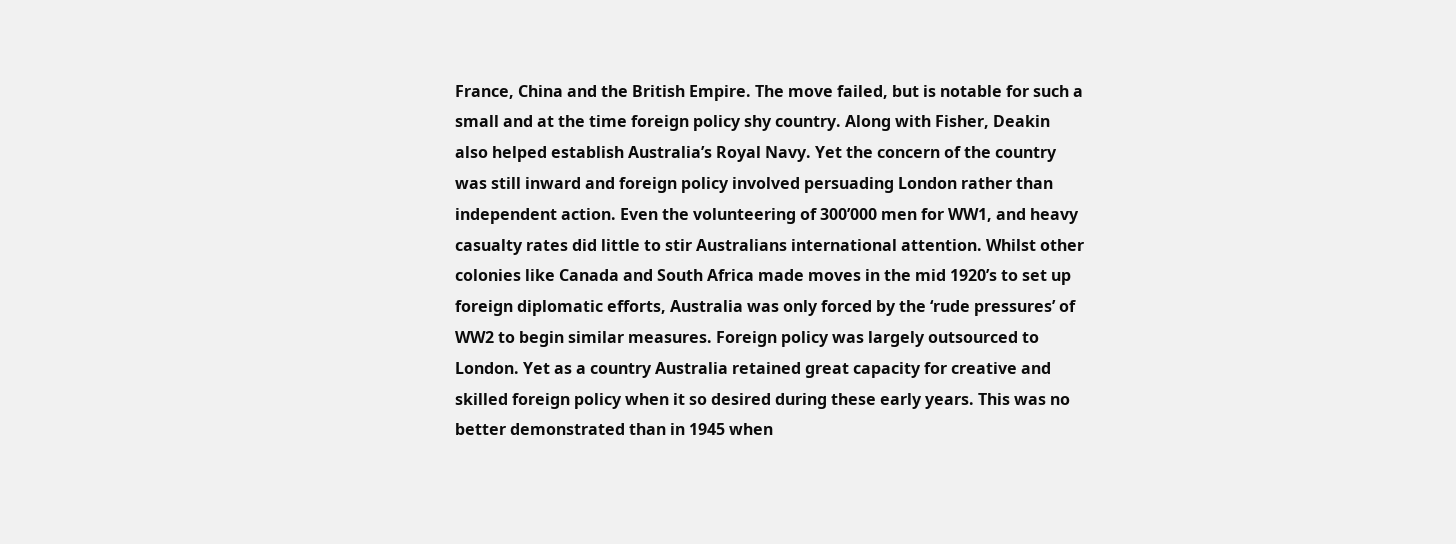France, China and the British Empire. The move failed, but is notable for such a small and at the time foreign policy shy country. Along with Fisher, Deakin also helped establish Australia’s Royal Navy. Yet the concern of the country was still inward and foreign policy involved persuading London rather than independent action. Even the volunteering of 300’000 men for WW1, and heavy casualty rates did little to stir Australians international attention. Whilst other colonies like Canada and South Africa made moves in the mid 1920’s to set up foreign diplomatic efforts, Australia was only forced by the ‘rude pressures’ of WW2 to begin similar measures. Foreign policy was largely outsourced to London. Yet as a country Australia retained great capacity for creative and skilled foreign policy when it so desired during these early years. This was no better demonstrated than in 1945 when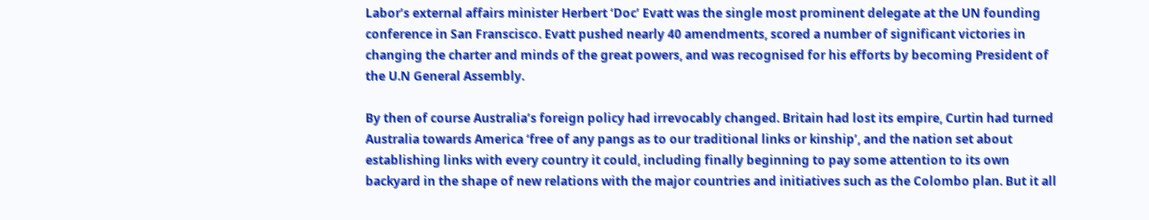Labor’s external affairs minister Herbert ‘Doc’ Evatt was the single most prominent delegate at the UN founding conference in San Franscisco. Evatt pushed nearly 40 amendments, scored a number of significant victories in changing the charter and minds of the great powers, and was recognised for his efforts by becoming President of the U.N General Assembly.

By then of course Australia’s foreign policy had irrevocably changed. Britain had lost its empire, Curtin had turned Australia towards America ‘free of any pangs as to our traditional links or kinship’, and the nation set about establishing links with every country it could, including finally beginning to pay some attention to its own backyard in the shape of new relations with the major countries and initiatives such as the Colombo plan. But it all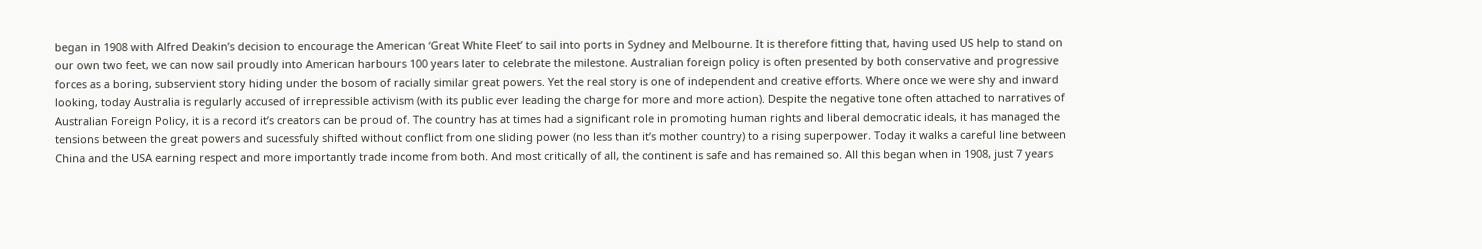began in 1908 with Alfred Deakin’s decision to encourage the American ‘Great White Fleet’ to sail into ports in Sydney and Melbourne. It is therefore fitting that, having used US help to stand on our own two feet, we can now sail proudly into American harbours 100 years later to celebrate the milestone. Australian foreign policy is often presented by both conservative and progressive forces as a boring, subservient story hiding under the bosom of racially similar great powers. Yet the real story is one of independent and creative efforts. Where once we were shy and inward looking, today Australia is regularly accused of irrepressible activism (with its public ever leading the charge for more and more action). Despite the negative tone often attached to narratives of Australian Foreign Policy, it is a record it’s creators can be proud of. The country has at times had a significant role in promoting human rights and liberal democratic ideals, it has managed the tensions between the great powers and sucessfuly shifted without conflict from one sliding power (no less than it’s mother country) to a rising superpower. Today it walks a careful line between China and the USA earning respect and more importantly trade income from both. And most critically of all, the continent is safe and has remained so. All this began when in 1908, just 7 years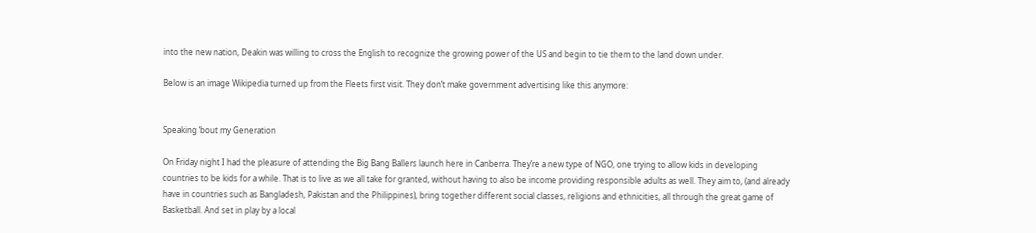into the new nation, Deakin was willing to cross the English to recognize the growing power of the US and begin to tie them to the land down under.

Below is an image Wikipedia turned up from the Fleets first visit. They don’t make government advertising like this anymore:


Speaking ’bout my Generation

On Friday night I had the pleasure of attending the Big Bang Ballers launch here in Canberra. They’re a new type of NGO, one trying to allow kids in developing countries to be kids for a while. That is to live as we all take for granted, without having to also be income providing responsible adults as well. They aim to, (and already have in countries such as Bangladesh, Pakistan and the Philippines), bring together different social classes, religions and ethnicities, all through the great game of Basketball. And set in play by a local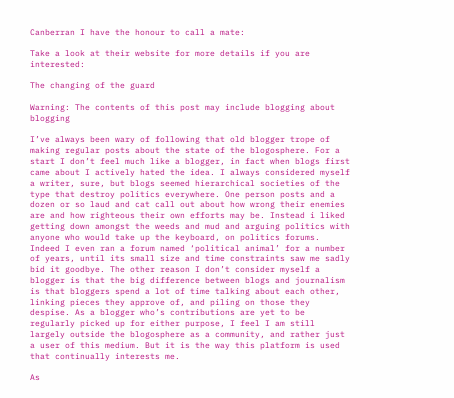Canberran I have the honour to call a mate:

Take a look at their website for more details if you are interested:

The changing of the guard

Warning: The contents of this post may include blogging about blogging

I’ve always been wary of following that old blogger trope of making regular posts about the state of the blogosphere. For a start I don’t feel much like a blogger, in fact when blogs first came about I actively hated the idea. I always considered myself a writer, sure, but blogs seemed hierarchical societies of the type that destroy politics everywhere. One person posts and a dozen or so laud and cat call out about how wrong their enemies are and how righteous their own efforts may be. Instead i liked getting down amongst the weeds and mud and arguing politics with anyone who would take up the keyboard, on politics forums. Indeed I even ran a forum named ‘political animal’ for a number of years, until its small size and time constraints saw me sadly bid it goodbye. The other reason I don’t consider myself a blogger is that the big difference between blogs and journalism is that bloggers spend a lot of time talking about each other, linking pieces they approve of, and piling on those they despise. As a blogger who’s contributions are yet to be regularly picked up for either purpose, I feel I am still largely outside the blogosphere as a community, and rather just a user of this medium. But it is the way this platform is used that continually interests me.

As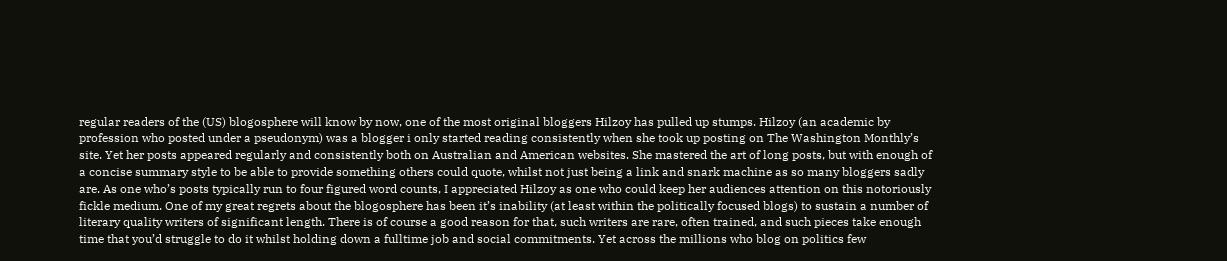regular readers of the (US) blogosphere will know by now, one of the most original bloggers Hilzoy has pulled up stumps. Hilzoy (an academic by profession who posted under a pseudonym) was a blogger i only started reading consistently when she took up posting on The Washington Monthly’s site. Yet her posts appeared regularly and consistently both on Australian and American websites. She mastered the art of long posts, but with enough of a concise summary style to be able to provide something others could quote, whilst not just being a link and snark machine as so many bloggers sadly are. As one who’s posts typically run to four figured word counts, I appreciated Hilzoy as one who could keep her audiences attention on this notoriously fickle medium. One of my great regrets about the blogosphere has been it’s inability (at least within the politically focused blogs) to sustain a number of literary quality writers of significant length. There is of course a good reason for that, such writers are rare, often trained, and such pieces take enough time that you’d struggle to do it whilst holding down a fulltime job and social commitments. Yet across the millions who blog on politics few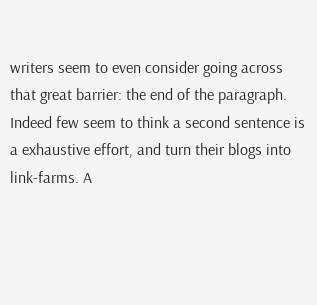writers seem to even consider going across that great barrier: the end of the paragraph. Indeed few seem to think a second sentence is a exhaustive effort, and turn their blogs into link-farms. A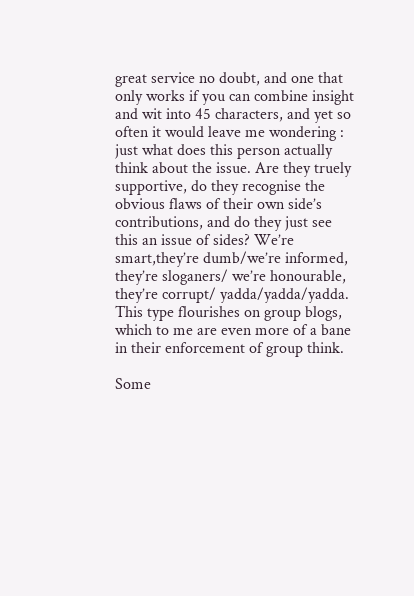great service no doubt, and one that only works if you can combine insight and wit into 45 characters, and yet so often it would leave me wondering : just what does this person actually think about the issue. Are they truely supportive, do they recognise the obvious flaws of their own side’s contributions, and do they just see this an issue of sides? We’re smart,they’re dumb/we’re informed, they’re sloganers/ we’re honourable, they’re corrupt/ yadda/yadda/yadda. This type flourishes on group blogs, which to me are even more of a bane in their enforcement of group think.

Some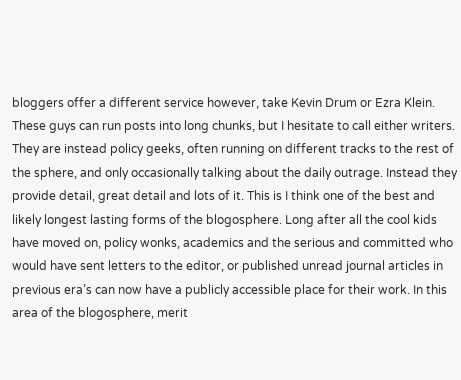bloggers offer a different service however, take Kevin Drum or Ezra Klein. These guys can run posts into long chunks, but I hesitate to call either writers. They are instead policy geeks, often running on different tracks to the rest of the sphere, and only occasionally talking about the daily outrage. Instead they provide detail, great detail and lots of it. This is I think one of the best and likely longest lasting forms of the blogosphere. Long after all the cool kids have moved on, policy wonks, academics and the serious and committed who would have sent letters to the editor, or published unread journal articles in previous era’s can now have a publicly accessible place for their work. In this area of the blogosphere, merit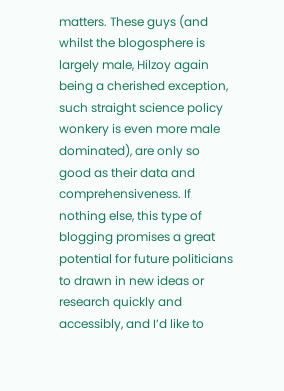matters. These guys (and whilst the blogosphere is largely male, Hilzoy again being a cherished exception, such straight science policy wonkery is even more male dominated), are only so good as their data and comprehensiveness. If nothing else, this type of blogging promises a great potential for future politicians to drawn in new ideas or research quickly and accessibly, and I’d like to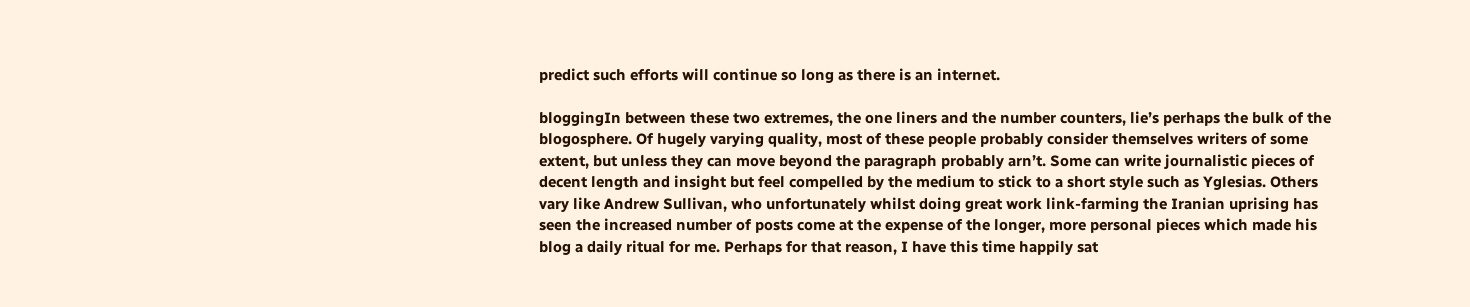predict such efforts will continue so long as there is an internet.

bloggingIn between these two extremes, the one liners and the number counters, lie’s perhaps the bulk of the blogosphere. Of hugely varying quality, most of these people probably consider themselves writers of some extent, but unless they can move beyond the paragraph probably arn’t. Some can write journalistic pieces of decent length and insight but feel compelled by the medium to stick to a short style such as Yglesias. Others vary like Andrew Sullivan, who unfortunately whilst doing great work link-farming the Iranian uprising has seen the increased number of posts come at the expense of the longer, more personal pieces which made his blog a daily ritual for me. Perhaps for that reason, I have this time happily sat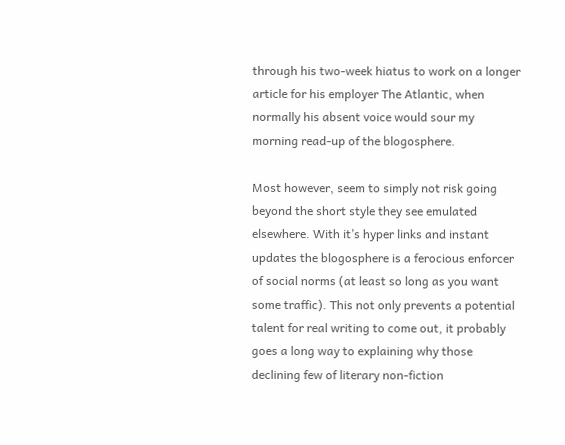through his two-week hiatus to work on a longer article for his employer The Atlantic, when normally his absent voice would sour my morning read-up of the blogosphere.

Most however, seem to simply not risk going beyond the short style they see emulated elsewhere. With it’s hyper links and instant updates the blogosphere is a ferocious enforcer of social norms (at least so long as you want some traffic). This not only prevents a potential talent for real writing to come out, it probably goes a long way to explaining why those declining few of literary non-fiction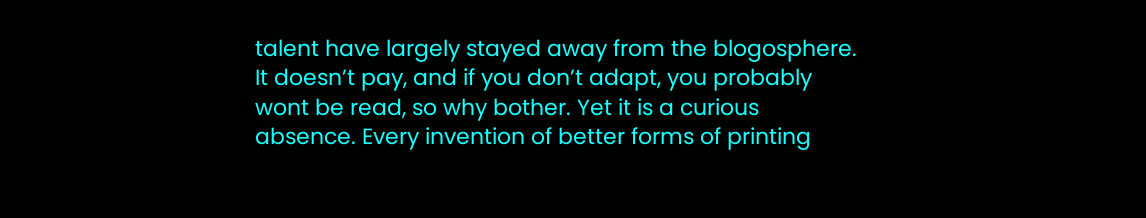talent have largely stayed away from the blogosphere. It doesn’t pay, and if you don’t adapt, you probably wont be read, so why bother. Yet it is a curious absence. Every invention of better forms of printing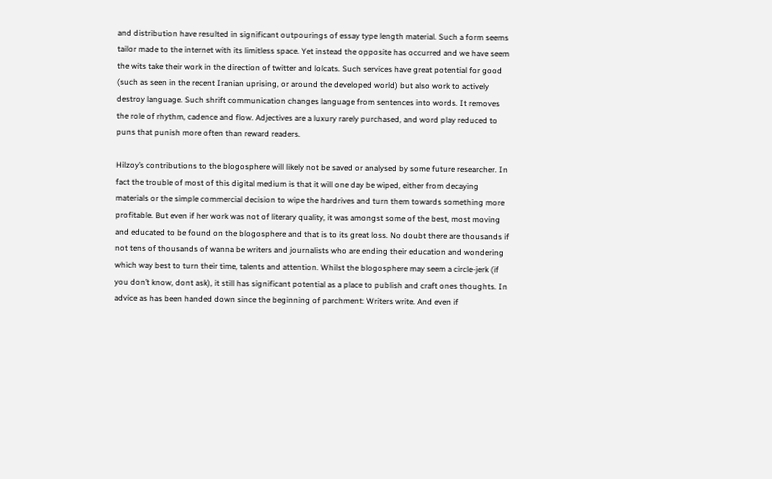and distribution have resulted in significant outpourings of essay type length material. Such a form seems tailor made to the internet with its limitless space. Yet instead the opposite has occurred and we have seem the wits take their work in the direction of twitter and lolcats. Such services have great potential for good (such as seen in the recent Iranian uprising, or around the developed world) but also work to actively destroy language. Such shrift communication changes language from sentences into words. It removes the role of rhythm, cadence and flow. Adjectives are a luxury rarely purchased, and word play reduced to puns that punish more often than reward readers.

Hilzoy’s contributions to the blogosphere will likely not be saved or analysed by some future researcher. In fact the trouble of most of this digital medium is that it will one day be wiped, either from decaying materials or the simple commercial decision to wipe the hardrives and turn them towards something more profitable. But even if her work was not of literary quality, it was amongst some of the best, most moving and educated to be found on the blogosphere and that is to its great loss. No doubt there are thousands if not tens of thousands of wanna be writers and journalists who are ending their education and wondering which way best to turn their time, talents and attention. Whilst the blogosphere may seem a circle-jerk (if you don’t know, dont ask), it still has significant potential as a place to publish and craft ones thoughts. In advice as has been handed down since the beginning of parchment: Writers write. And even if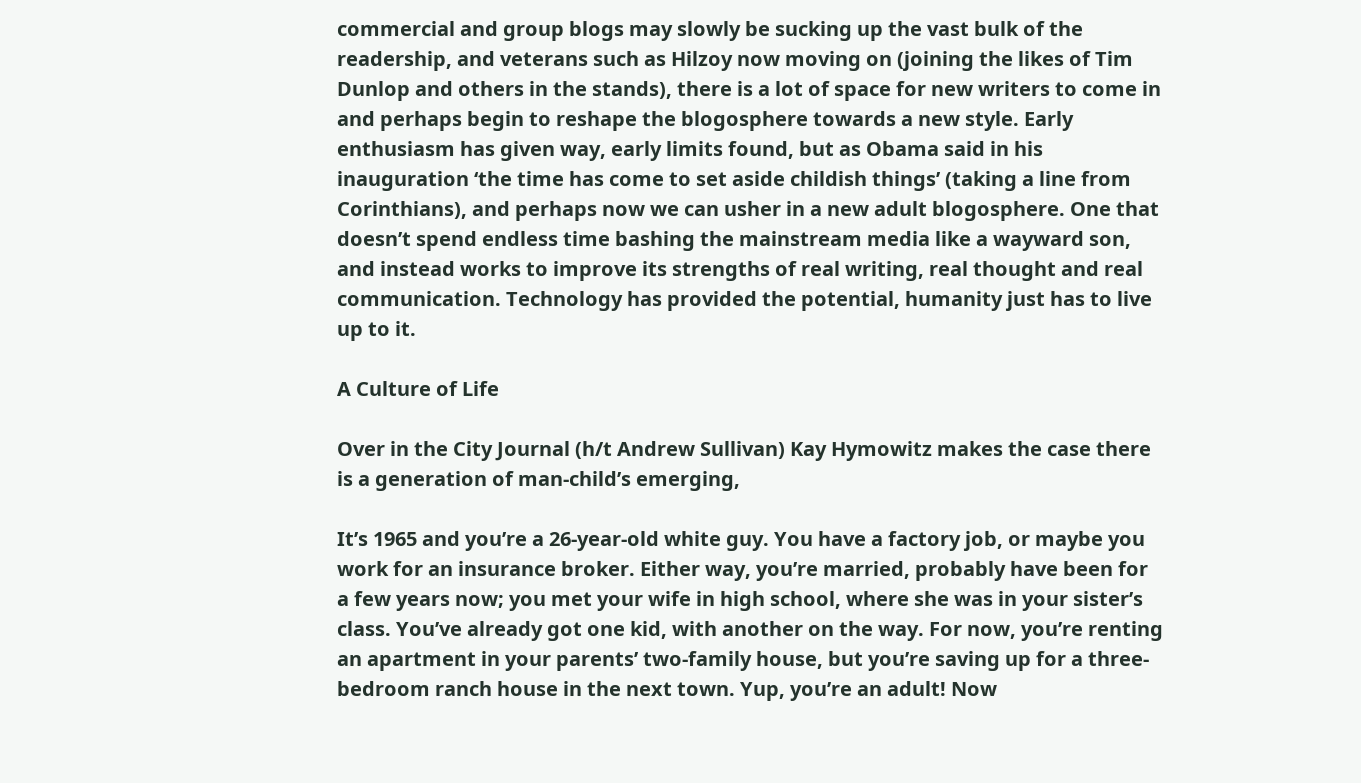commercial and group blogs may slowly be sucking up the vast bulk of the readership, and veterans such as Hilzoy now moving on (joining the likes of Tim Dunlop and others in the stands), there is a lot of space for new writers to come in and perhaps begin to reshape the blogosphere towards a new style. Early enthusiasm has given way, early limits found, but as Obama said in his inauguration ‘the time has come to set aside childish things’ (taking a line from Corinthians), and perhaps now we can usher in a new adult blogosphere. One that doesn’t spend endless time bashing the mainstream media like a wayward son, and instead works to improve its strengths of real writing, real thought and real communication. Technology has provided the potential, humanity just has to live up to it.

A Culture of Life

Over in the City Journal (h/t Andrew Sullivan) Kay Hymowitz makes the case there is a generation of man-child’s emerging,

It’s 1965 and you’re a 26-year-old white guy. You have a factory job, or maybe you work for an insurance broker. Either way, you’re married, probably have been for a few years now; you met your wife in high school, where she was in your sister’s class. You’ve already got one kid, with another on the way. For now, you’re renting an apartment in your parents’ two-family house, but you’re saving up for a three-bedroom ranch house in the next town. Yup, you’re an adult! Now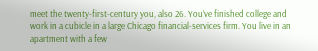meet the twenty-first-century you, also 26. You’ve finished college and work in a cubicle in a large Chicago financial-services firm. You live in an apartment with a few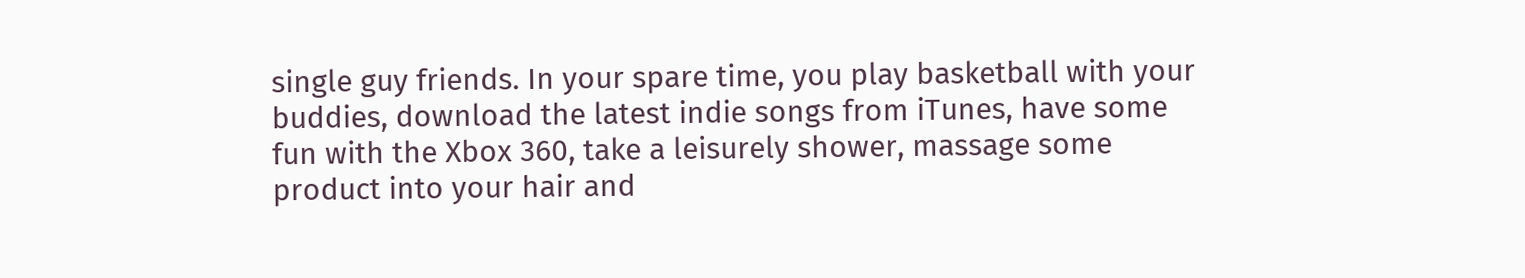single guy friends. In your spare time, you play basketball with your buddies, download the latest indie songs from iTunes, have some fun with the Xbox 360, take a leisurely shower, massage some product into your hair and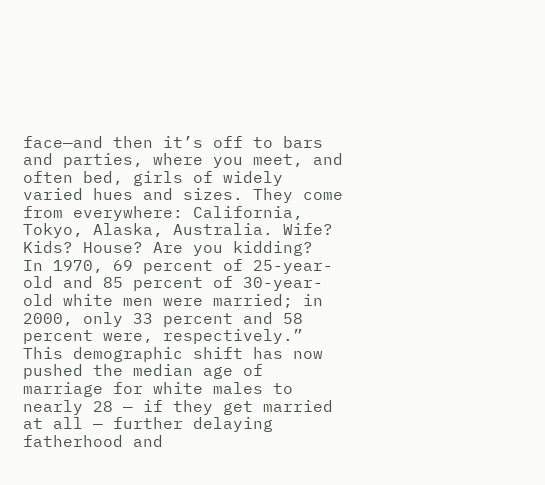face—and then it’s off to bars and parties, where you meet, and often bed, girls of widely varied hues and sizes. They come from everywhere: California, Tokyo, Alaska, Australia. Wife? Kids? House? Are you kidding?
In 1970, 69 percent of 25-year-old and 85 percent of 30-year-old white men were married; in 2000, only 33 percent and 58 percent were, respectively.” This demographic shift has now pushed the median age of marriage for white males to nearly 28 — if they get married at all — further delaying fatherhood and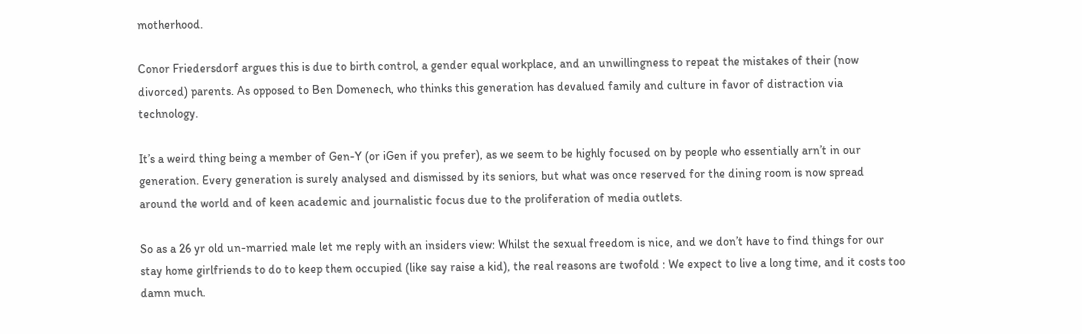motherhood.

Conor Friedersdorf argues this is due to birth control, a gender equal workplace, and an unwillingness to repeat the mistakes of their (now divorced) parents. As opposed to Ben Domenech, who thinks this generation has devalued family and culture in favor of distraction via technology.

It’s a weird thing being a member of Gen-Y (or iGen if you prefer), as we seem to be highly focused on by people who essentially arn’t in our generation. Every generation is surely analysed and dismissed by its seniors, but what was once reserved for the dining room is now spread around the world and of keen academic and journalistic focus due to the proliferation of media outlets.

So as a 26 yr old un-married male let me reply with an insiders view: Whilst the sexual freedom is nice, and we don’t have to find things for our stay home girlfriends to do to keep them occupied (like say raise a kid), the real reasons are twofold : We expect to live a long time, and it costs too damn much.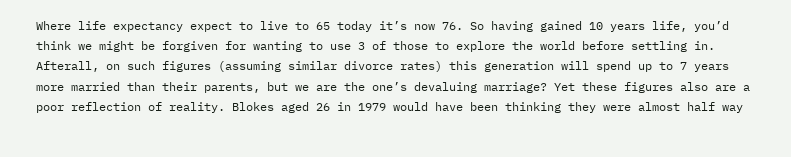Where life expectancy expect to live to 65 today it’s now 76. So having gained 10 years life, you’d think we might be forgiven for wanting to use 3 of those to explore the world before settling in. Afterall, on such figures (assuming similar divorce rates) this generation will spend up to 7 years more married than their parents, but we are the one’s devaluing marriage? Yet these figures also are a poor reflection of reality. Blokes aged 26 in 1979 would have been thinking they were almost half way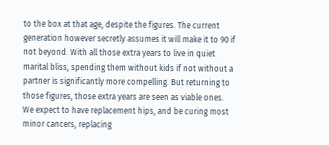to the box at that age, despite the figures. The current generation however secretly assumes it will make it to 90 if not beyond. With all those extra years to live in quiet marital bliss, spending them without kids if not without a partner is significantly more compelling. But returning to those figures, those extra years are seen as viable ones. We expect to have replacement hips, and be curing most minor cancers, replacing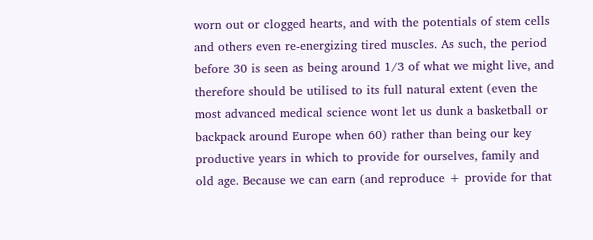worn out or clogged hearts, and with the potentials of stem cells and others even re-energizing tired muscles. As such, the period before 30 is seen as being around 1/3 of what we might live, and therefore should be utilised to its full natural extent (even the most advanced medical science wont let us dunk a basketball or backpack around Europe when 60) rather than being our key productive years in which to provide for ourselves, family and old age. Because we can earn (and reproduce + provide for that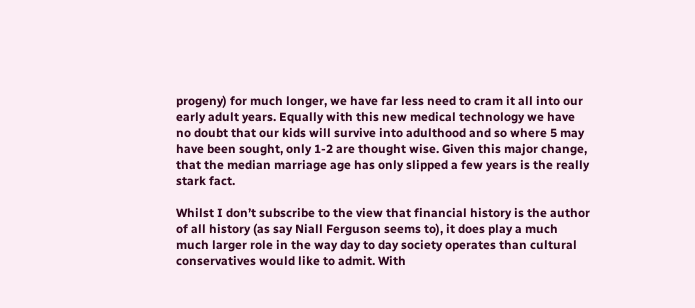progeny) for much longer, we have far less need to cram it all into our early adult years. Equally with this new medical technology we have no doubt that our kids will survive into adulthood and so where 5 may have been sought, only 1-2 are thought wise. Given this major change, that the median marriage age has only slipped a few years is the really stark fact.

Whilst I don’t subscribe to the view that financial history is the author of all history (as say Niall Ferguson seems to), it does play a much much larger role in the way day to day society operates than cultural conservatives would like to admit. With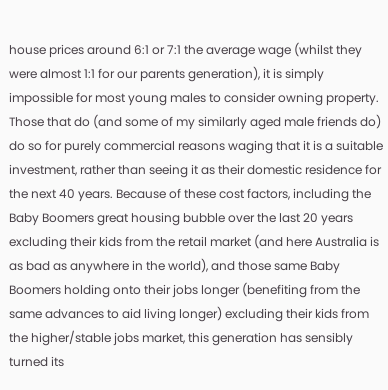house prices around 6:1 or 7:1 the average wage (whilst they were almost 1:1 for our parents generation), it is simply impossible for most young males to consider owning property. Those that do (and some of my similarly aged male friends do) do so for purely commercial reasons waging that it is a suitable investment, rather than seeing it as their domestic residence for the next 40 years. Because of these cost factors, including the Baby Boomers great housing bubble over the last 20 years excluding their kids from the retail market (and here Australia is as bad as anywhere in the world), and those same Baby Boomers holding onto their jobs longer (benefiting from the same advances to aid living longer) excluding their kids from the higher/stable jobs market, this generation has sensibly turned its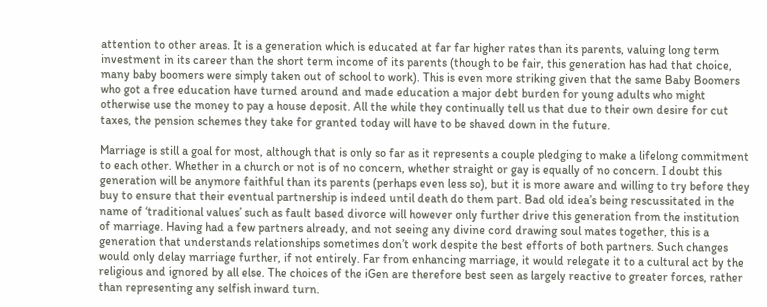attention to other areas. It is a generation which is educated at far far higher rates than its parents, valuing long term investment in its career than the short term income of its parents (though to be fair, this generation has had that choice, many baby boomers were simply taken out of school to work). This is even more striking given that the same Baby Boomers who got a free education have turned around and made education a major debt burden for young adults who might otherwise use the money to pay a house deposit. All the while they continually tell us that due to their own desire for cut taxes, the pension schemes they take for granted today will have to be shaved down in the future.

Marriage is still a goal for most, although that is only so far as it represents a couple pledging to make a lifelong commitment to each other. Whether in a church or not is of no concern, whether straight or gay is equally of no concern. I doubt this generation will be anymore faithful than its parents (perhaps even less so), but it is more aware and willing to try before they buy to ensure that their eventual partnership is indeed until death do them part. Bad old idea’s being rescussitated in the name of ‘traditional values’ such as fault based divorce will however only further drive this generation from the institution of marriage. Having had a few partners already, and not seeing any divine cord drawing soul mates together, this is a generation that understands relationships sometimes don’t work despite the best efforts of both partners. Such changes would only delay marriage further, if not entirely. Far from enhancing marriage, it would relegate it to a cultural act by the religious and ignored by all else. The choices of the iGen are therefore best seen as largely reactive to greater forces, rather than representing any selfish inward turn.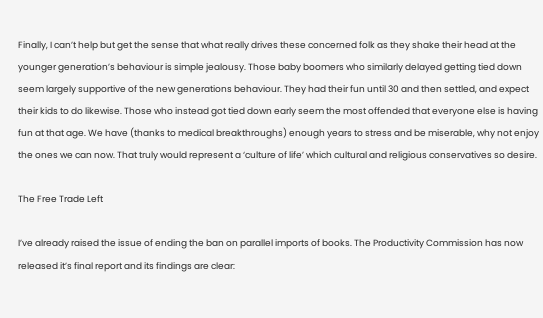Finally, I can’t help but get the sense that what really drives these concerned folk as they shake their head at the younger generation’s behaviour is simple jealousy. Those baby boomers who similarly delayed getting tied down seem largely supportive of the new generations behaviour. They had their fun until 30 and then settled, and expect their kids to do likewise. Those who instead got tied down early seem the most offended that everyone else is having fun at that age. We have (thanks to medical breakthroughs) enough years to stress and be miserable, why not enjoy the ones we can now. That truly would represent a ‘culture of life’ which cultural and religious conservatives so desire.

The Free Trade Left

I’ve already raised the issue of ending the ban on parallel imports of books. The Productivity Commission has now released it’s final report and its findings are clear: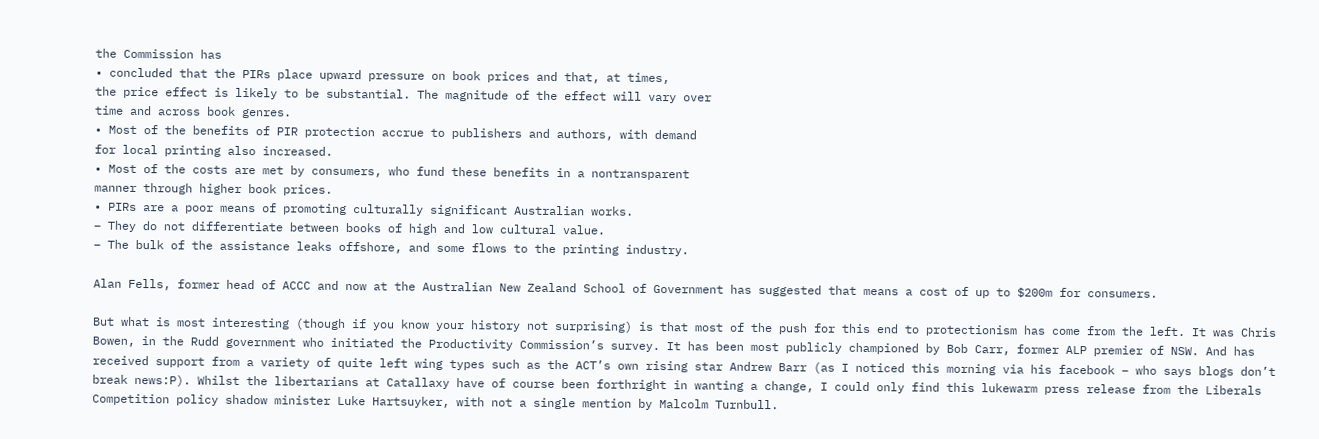the Commission has
• concluded that the PIRs place upward pressure on book prices and that, at times,
the price effect is likely to be substantial. The magnitude of the effect will vary over
time and across book genres.
• Most of the benefits of PIR protection accrue to publishers and authors, with demand
for local printing also increased.
• Most of the costs are met by consumers, who fund these benefits in a nontransparent
manner through higher book prices.
• PIRs are a poor means of promoting culturally significant Australian works.
– They do not differentiate between books of high and low cultural value.
– The bulk of the assistance leaks offshore, and some flows to the printing industry.

Alan Fells, former head of ACCC and now at the Australian New Zealand School of Government has suggested that means a cost of up to $200m for consumers.

But what is most interesting (though if you know your history not surprising) is that most of the push for this end to protectionism has come from the left. It was Chris Bowen, in the Rudd government who initiated the Productivity Commission’s survey. It has been most publicly championed by Bob Carr, former ALP premier of NSW. And has received support from a variety of quite left wing types such as the ACT’s own rising star Andrew Barr (as I noticed this morning via his facebook – who says blogs don’t break news:P). Whilst the libertarians at Catallaxy have of course been forthright in wanting a change, I could only find this lukewarm press release from the Liberals Competition policy shadow minister Luke Hartsuyker, with not a single mention by Malcolm Turnbull.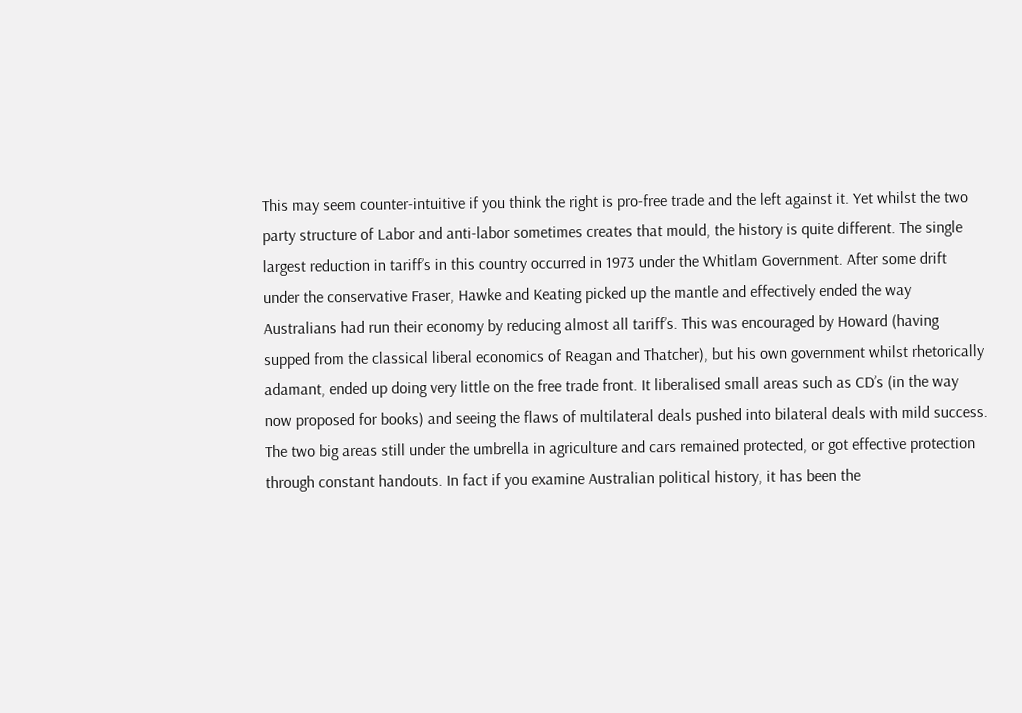This may seem counter-intuitive if you think the right is pro-free trade and the left against it. Yet whilst the two party structure of Labor and anti-labor sometimes creates that mould, the history is quite different. The single largest reduction in tariff’s in this country occurred in 1973 under the Whitlam Government. After some drift under the conservative Fraser, Hawke and Keating picked up the mantle and effectively ended the way Australians had run their economy by reducing almost all tariff’s. This was encouraged by Howard (having supped from the classical liberal economics of Reagan and Thatcher), but his own government whilst rhetorically adamant, ended up doing very little on the free trade front. It liberalised small areas such as CD’s (in the way now proposed for books) and seeing the flaws of multilateral deals pushed into bilateral deals with mild success. The two big areas still under the umbrella in agriculture and cars remained protected, or got effective protection through constant handouts. In fact if you examine Australian political history, it has been the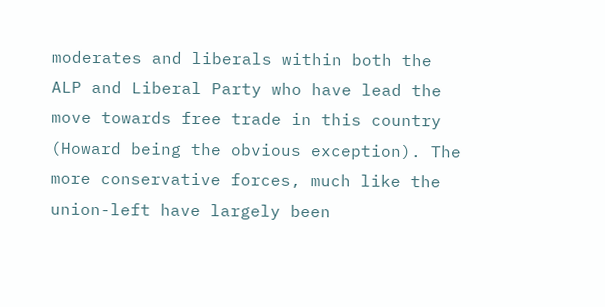moderates and liberals within both the ALP and Liberal Party who have lead the move towards free trade in this country (Howard being the obvious exception). The more conservative forces, much like the union-left have largely been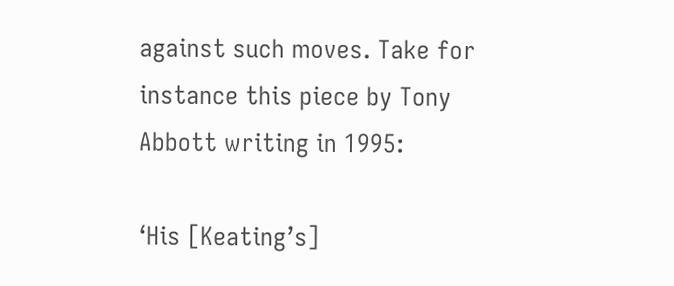against such moves. Take for instance this piece by Tony Abbott writing in 1995:

‘His [Keating’s]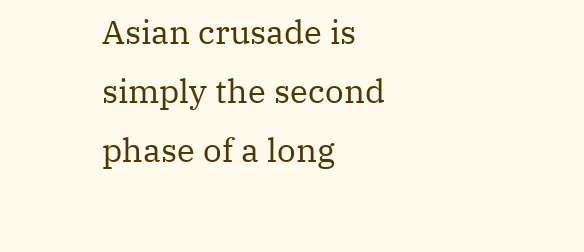Asian crusade is simply the second phase of a long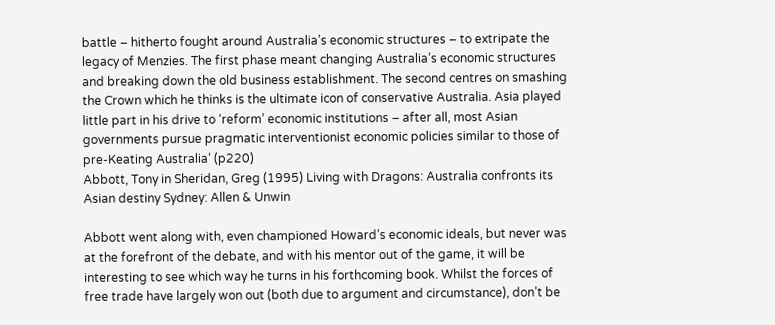battle – hitherto fought around Australia’s economic structures – to extripate the legacy of Menzies. The first phase meant changing Australia’s economic structures and breaking down the old business establishment. The second centres on smashing the Crown which he thinks is the ultimate icon of conservative Australia. Asia played little part in his drive to ‘reform’ economic institutions – after all, most Asian governments pursue pragmatic interventionist economic policies similar to those of pre-Keating Australia’ (p220)
Abbott, Tony in Sheridan, Greg (1995) Living with Dragons: Australia confronts its Asian destiny Sydney: Allen & Unwin

Abbott went along with, even championed Howard’s economic ideals, but never was at the forefront of the debate, and with his mentor out of the game, it will be interesting to see which way he turns in his forthcoming book. Whilst the forces of free trade have largely won out (both due to argument and circumstance), don’t be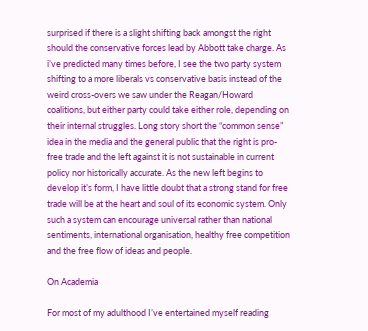surprised if there is a slight shifting back amongst the right should the conservative forces lead by Abbott take charge. As i’ve predicted many times before, I see the two party system shifting to a more liberals vs conservative basis instead of the weird cross-overs we saw under the Reagan/Howard coalitions, but either party could take either role, depending on their internal struggles. Long story short the “common sense” idea in the media and the general public that the right is pro-free trade and the left against it is not sustainable in current policy nor historically accurate. As the new left begins to develop it’s form, I have little doubt that a strong stand for free trade will be at the heart and soul of its economic system. Only such a system can encourage universal rather than national sentiments, international organisation, healthy free competition and the free flow of ideas and people.

On Academia

For most of my adulthood I’ve entertained myself reading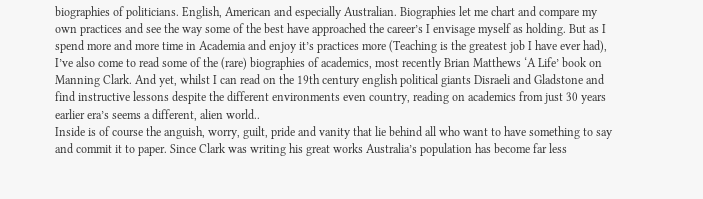biographies of politicians. English, American and especially Australian. Biographies let me chart and compare my own practices and see the way some of the best have approached the career’s I envisage myself as holding. But as I spend more and more time in Academia and enjoy it’s practices more (Teaching is the greatest job I have ever had), I’ve also come to read some of the (rare) biographies of academics, most recently Brian Matthews ‘A Life’ book on Manning Clark. And yet, whilst I can read on the 19th century english political giants Disraeli and Gladstone and find instructive lessons despite the different environments even country, reading on academics from just 30 years earlier era’s seems a different, alien world..
Inside is of course the anguish, worry, guilt, pride and vanity that lie behind all who want to have something to say and commit it to paper. Since Clark was writing his great works Australia’s population has become far less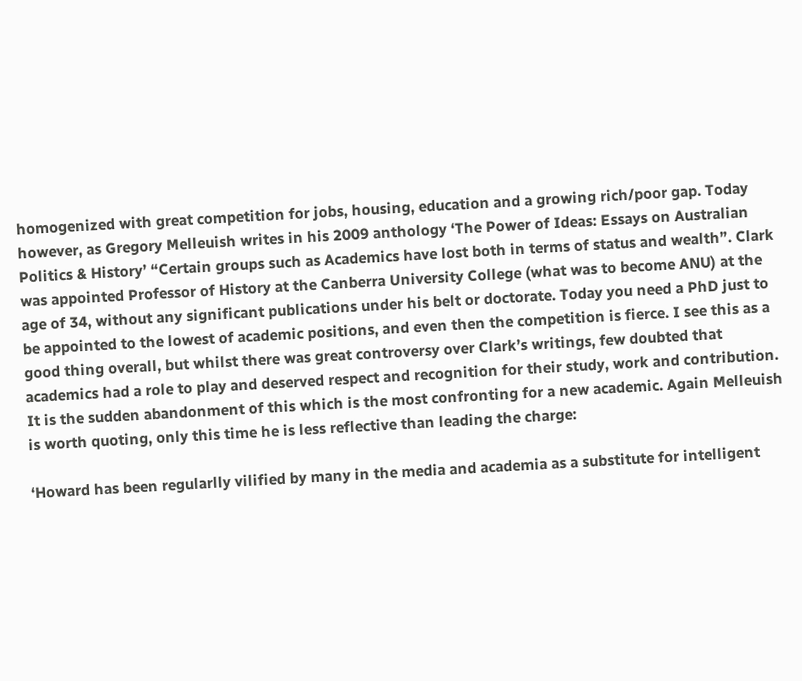homogenized with great competition for jobs, housing, education and a growing rich/poor gap. Today however, as Gregory Melleuish writes in his 2009 anthology ‘The Power of Ideas: Essays on Australian Politics & History’ “Certain groups such as Academics have lost both in terms of status and wealth”. Clark was appointed Professor of History at the Canberra University College (what was to become ANU) at the age of 34, without any significant publications under his belt or doctorate. Today you need a PhD just to be appointed to the lowest of academic positions, and even then the competition is fierce. I see this as a good thing overall, but whilst there was great controversy over Clark’s writings, few doubted that academics had a role to play and deserved respect and recognition for their study, work and contribution. It is the sudden abandonment of this which is the most confronting for a new academic. Again Melleuish is worth quoting, only this time he is less reflective than leading the charge:

‘Howard has been regularlly vilified by many in the media and academia as a substitute for intelligent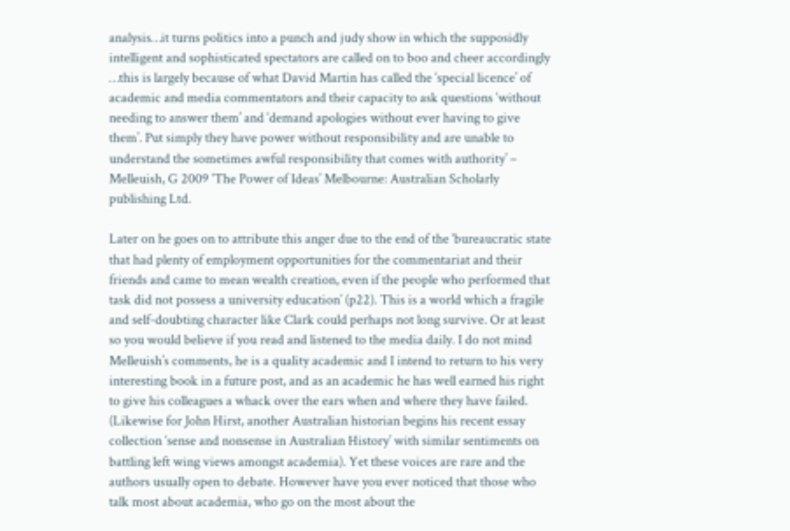analysis…it turns politics into a punch and judy show in which the supposidly intelligent and sophisticated spectators are called on to boo and cheer accordingly …this is largely because of what David Martin has called the ‘special licence’ of academic and media commentators and their capacity to ask questions ‘without needing to answer them’ and ‘demand apologies without ever having to give them’. Put simply they have power without responsibility and are unable to understand the sometimes awful responsibility that comes with authority’ – Melleuish, G 2009 ‘The Power of Ideas’ Melbourne: Australian Scholarly publishing Ltd.

Later on he goes on to attribute this anger due to the end of the ‘bureaucratic state that had plenty of employment opportunities for the commentariat and their friends and came to mean wealth creation, even if the people who performed that task did not possess a university education’ (p22). This is a world which a fragile and self-doubting character like Clark could perhaps not long survive. Or at least so you would believe if you read and listened to the media daily. I do not mind Melleuish’s comments, he is a quality academic and I intend to return to his very interesting book in a future post, and as an academic he has well earned his right to give his colleagues a whack over the ears when and where they have failed. (Likewise for John Hirst, another Australian historian begins his recent essay collection ‘sense and nonsense in Australian History’ with similar sentiments on battling left wing views amongst academia). Yet these voices are rare and the authors usually open to debate. However have you ever noticed that those who talk most about academia, who go on the most about the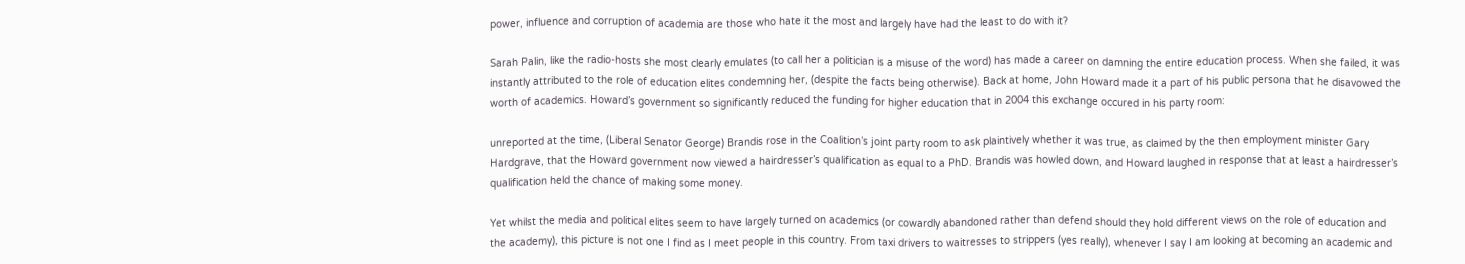power, influence and corruption of academia are those who hate it the most and largely have had the least to do with it?

Sarah Palin, like the radio-hosts she most clearly emulates (to call her a politician is a misuse of the word) has made a career on damning the entire education process. When she failed, it was instantly attributed to the role of education elites condemning her, (despite the facts being otherwise). Back at home, John Howard made it a part of his public persona that he disavowed the worth of academics. Howard’s government so significantly reduced the funding for higher education that in 2004 this exchange occured in his party room:

unreported at the time, (Liberal Senator George) Brandis rose in the Coalition’s joint party room to ask plaintively whether it was true, as claimed by the then employment minister Gary Hardgrave, that the Howard government now viewed a hairdresser’s qualification as equal to a PhD. Brandis was howled down, and Howard laughed in response that at least a hairdresser’s qualification held the chance of making some money.

Yet whilst the media and political elites seem to have largely turned on academics (or cowardly abandoned rather than defend should they hold different views on the role of education and the academy), this picture is not one I find as I meet people in this country. From taxi drivers to waitresses to strippers (yes really), whenever I say I am looking at becoming an academic and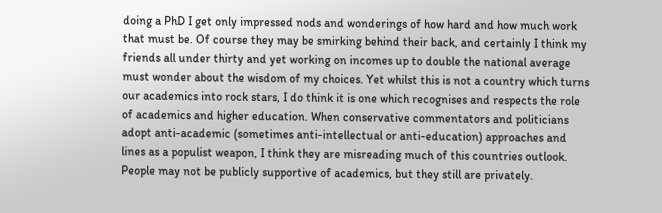doing a PhD I get only impressed nods and wonderings of how hard and how much work that must be. Of course they may be smirking behind their back, and certainly I think my friends all under thirty and yet working on incomes up to double the national average must wonder about the wisdom of my choices. Yet whilst this is not a country which turns our academics into rock stars, I do think it is one which recognises and respects the role of academics and higher education. When conservative commentators and politicians adopt anti-academic (sometimes anti-intellectual or anti-education) approaches and lines as a populist weapon, I think they are misreading much of this countries outlook. People may not be publicly supportive of academics, but they still are privately.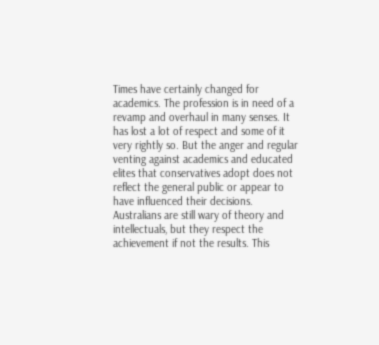Times have certainly changed for academics. The profession is in need of a revamp and overhaul in many senses. It has lost a lot of respect and some of it very rightly so. But the anger and regular venting against academics and educated elites that conservatives adopt does not reflect the general public or appear to have influenced their decisions. Australians are still wary of theory and intellectuals, but they respect the achievement if not the results. This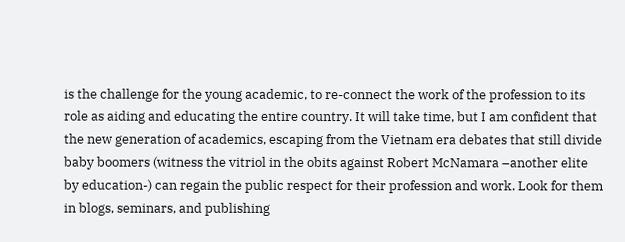is the challenge for the young academic, to re-connect the work of the profession to its role as aiding and educating the entire country. It will take time, but I am confident that the new generation of academics, escaping from the Vietnam era debates that still divide baby boomers (witness the vitriol in the obits against Robert McNamara –another elite by education-) can regain the public respect for their profession and work. Look for them in blogs, seminars, and publishing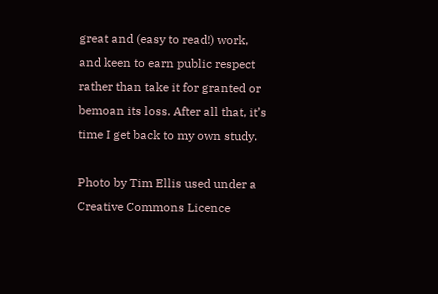great and (easy to read!) work, and keen to earn public respect rather than take it for granted or bemoan its loss. After all that, it’s time I get back to my own study.

Photo by Tim Ellis used under a Creative Commons Licence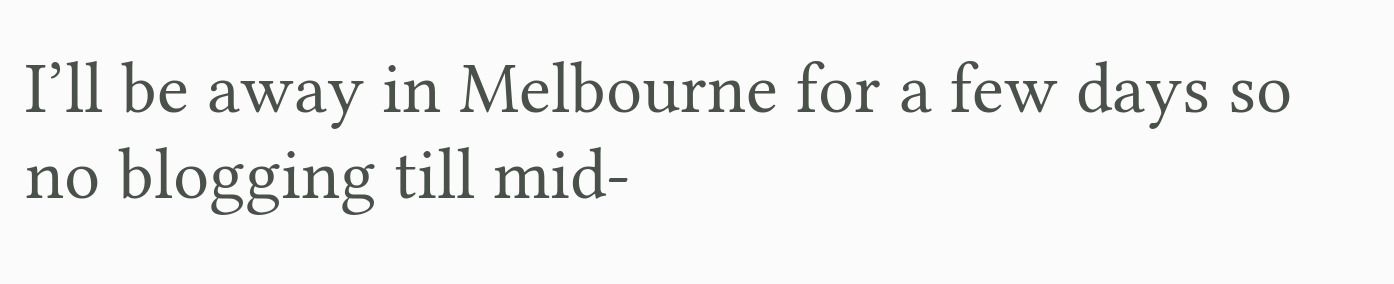I’ll be away in Melbourne for a few days so no blogging till mid-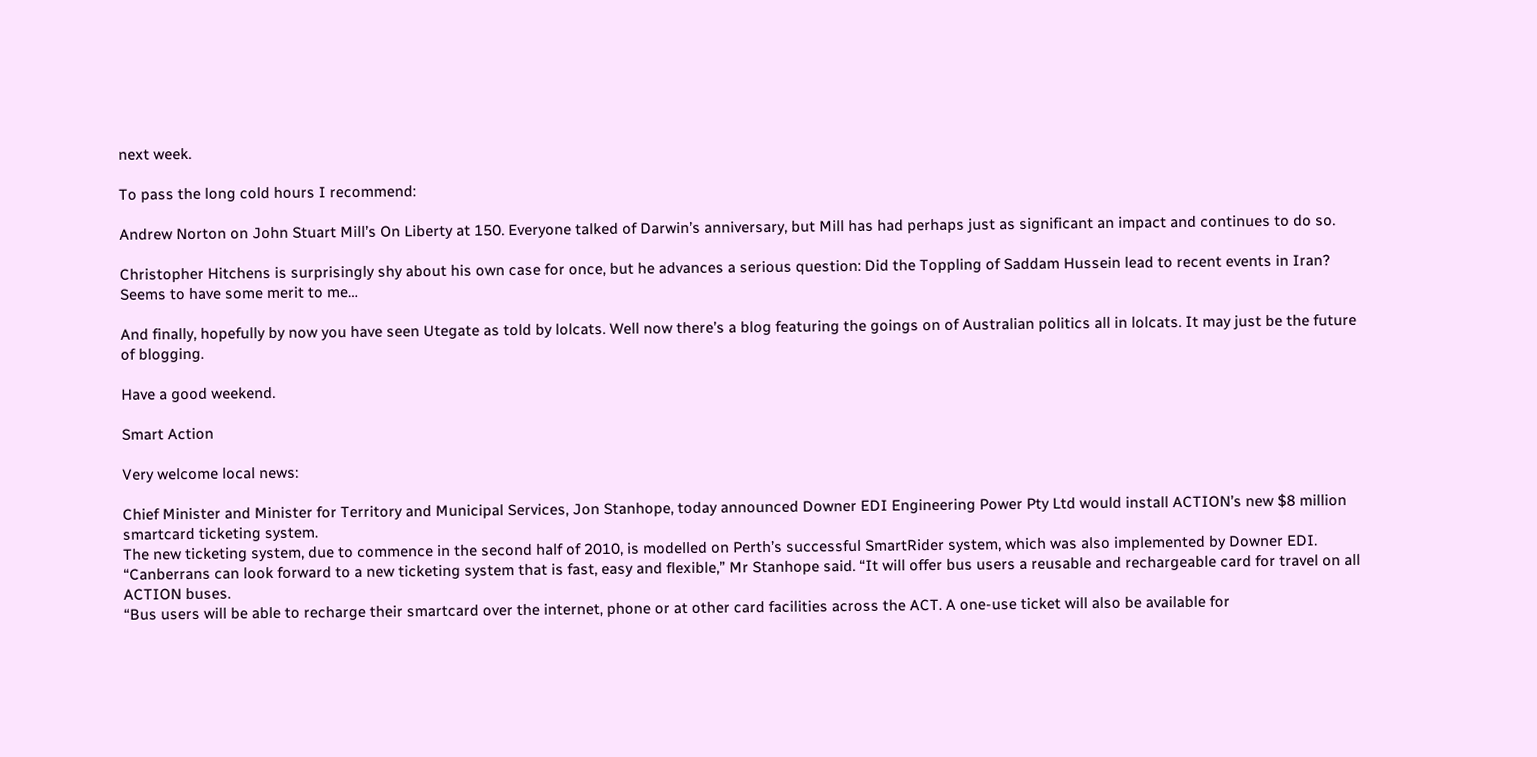next week.

To pass the long cold hours I recommend:

Andrew Norton on John Stuart Mill’s On Liberty at 150. Everyone talked of Darwin’s anniversary, but Mill has had perhaps just as significant an impact and continues to do so.

Christopher Hitchens is surprisingly shy about his own case for once, but he advances a serious question: Did the Toppling of Saddam Hussein lead to recent events in Iran?
Seems to have some merit to me…

And finally, hopefully by now you have seen Utegate as told by lolcats. Well now there’s a blog featuring the goings on of Australian politics all in lolcats. It may just be the future of blogging.

Have a good weekend.

Smart Action

Very welcome local news:

Chief Minister and Minister for Territory and Municipal Services, Jon Stanhope, today announced Downer EDI Engineering Power Pty Ltd would install ACTION’s new $8 million smartcard ticketing system.
The new ticketing system, due to commence in the second half of 2010, is modelled on Perth’s successful SmartRider system, which was also implemented by Downer EDI.
“Canberrans can look forward to a new ticketing system that is fast, easy and flexible,” Mr Stanhope said. “It will offer bus users a reusable and rechargeable card for travel on all ACTION buses.
“Bus users will be able to recharge their smartcard over the internet, phone or at other card facilities across the ACT. A one-use ticket will also be available for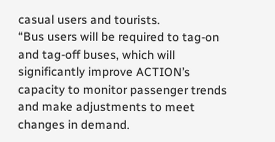casual users and tourists.
“Bus users will be required to tag-on and tag-off buses, which will significantly improve ACTION’s capacity to monitor passenger trends and make adjustments to meet changes in demand.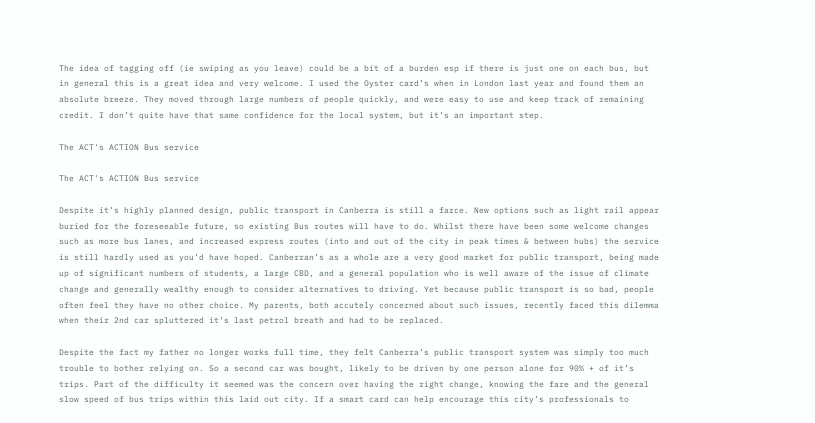The idea of tagging off (ie swiping as you leave) could be a bit of a burden esp if there is just one on each bus, but in general this is a great idea and very welcome. I used the Oyster card’s when in London last year and found them an absolute breeze. They moved through large numbers of people quickly, and were easy to use and keep track of remaining credit. I don’t quite have that same confidence for the local system, but it’s an important step.

The ACT's ACTION Bus service

The ACT's ACTION Bus service

Despite it’s highly planned design, public transport in Canberra is still a farce. New options such as light rail appear buried for the foreseeable future, so existing Bus routes will have to do. Whilst there have been some welcome changes such as more bus lanes, and increased express routes (into and out of the city in peak times & between hubs) the service is still hardly used as you’d have hoped. Canberran’s as a whole are a very good market for public transport, being made up of significant numbers of students, a large CBD, and a general population who is well aware of the issue of climate change and generally wealthy enough to consider alternatives to driving. Yet because public transport is so bad, people often feel they have no other choice. My parents, both accutely concerned about such issues, recently faced this dilemma when their 2nd car spluttered it’s last petrol breath and had to be replaced.

Despite the fact my father no longer works full time, they felt Canberra’s public transport system was simply too much trouble to bother relying on. So a second car was bought, likely to be driven by one person alone for 90% + of it’s trips. Part of the difficulty it seemed was the concern over having the right change, knowing the fare and the general slow speed of bus trips within this laid out city. If a smart card can help encourage this city’s professionals to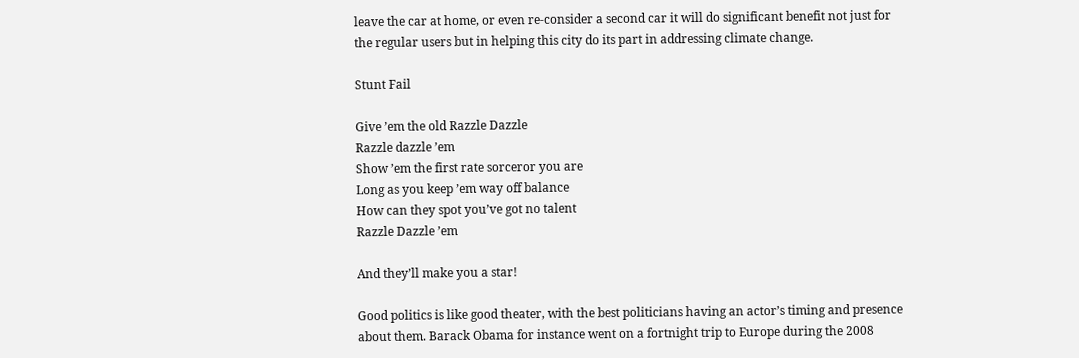leave the car at home, or even re-consider a second car it will do significant benefit not just for the regular users but in helping this city do its part in addressing climate change.

Stunt Fail

Give ’em the old Razzle Dazzle
Razzle dazzle ’em
Show ’em the first rate sorceror you are
Long as you keep ’em way off balance
How can they spot you’ve got no talent
Razzle Dazzle ’em

And they’ll make you a star!

Good politics is like good theater, with the best politicians having an actor’s timing and presence about them. Barack Obama for instance went on a fortnight trip to Europe during the 2008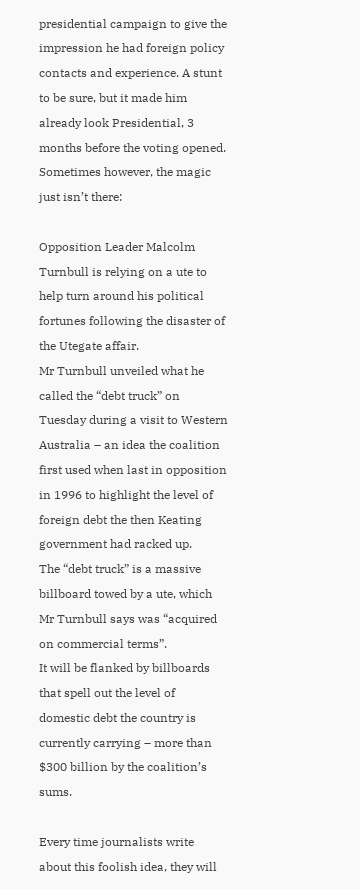presidential campaign to give the impression he had foreign policy contacts and experience. A stunt to be sure, but it made him already look Presidential, 3 months before the voting opened. Sometimes however, the magic just isn’t there:

Opposition Leader Malcolm Turnbull is relying on a ute to help turn around his political fortunes following the disaster of the Utegate affair.
Mr Turnbull unveiled what he called the “debt truck” on Tuesday during a visit to Western Australia – an idea the coalition first used when last in opposition in 1996 to highlight the level of foreign debt the then Keating government had racked up.
The “debt truck” is a massive billboard towed by a ute, which Mr Turnbull says was “acquired on commercial terms”.
It will be flanked by billboards that spell out the level of domestic debt the country is currently carrying – more than $300 billion by the coalition’s sums.

Every time journalists write about this foolish idea, they will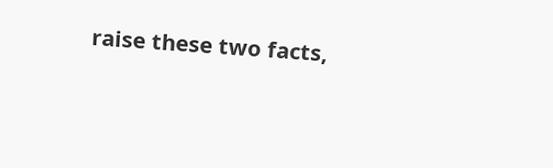raise these two facts,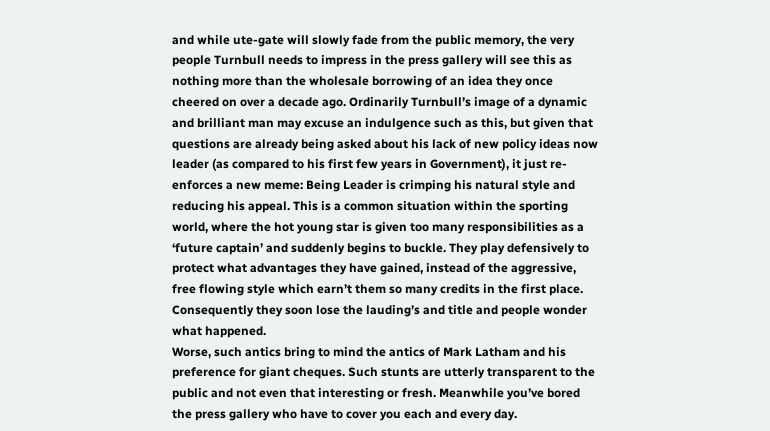and while ute-gate will slowly fade from the public memory, the very people Turnbull needs to impress in the press gallery will see this as nothing more than the wholesale borrowing of an idea they once cheered on over a decade ago. Ordinarily Turnbull’s image of a dynamic and brilliant man may excuse an indulgence such as this, but given that questions are already being asked about his lack of new policy ideas now leader (as compared to his first few years in Government), it just re-enforces a new meme: Being Leader is crimping his natural style and reducing his appeal. This is a common situation within the sporting world, where the hot young star is given too many responsibilities as a ‘future captain’ and suddenly begins to buckle. They play defensively to protect what advantages they have gained, instead of the aggressive, free flowing style which earn’t them so many credits in the first place. Consequently they soon lose the lauding’s and title and people wonder what happened.
Worse, such antics bring to mind the antics of Mark Latham and his preference for giant cheques. Such stunts are utterly transparent to the public and not even that interesting or fresh. Meanwhile you’ve bored the press gallery who have to cover you each and every day.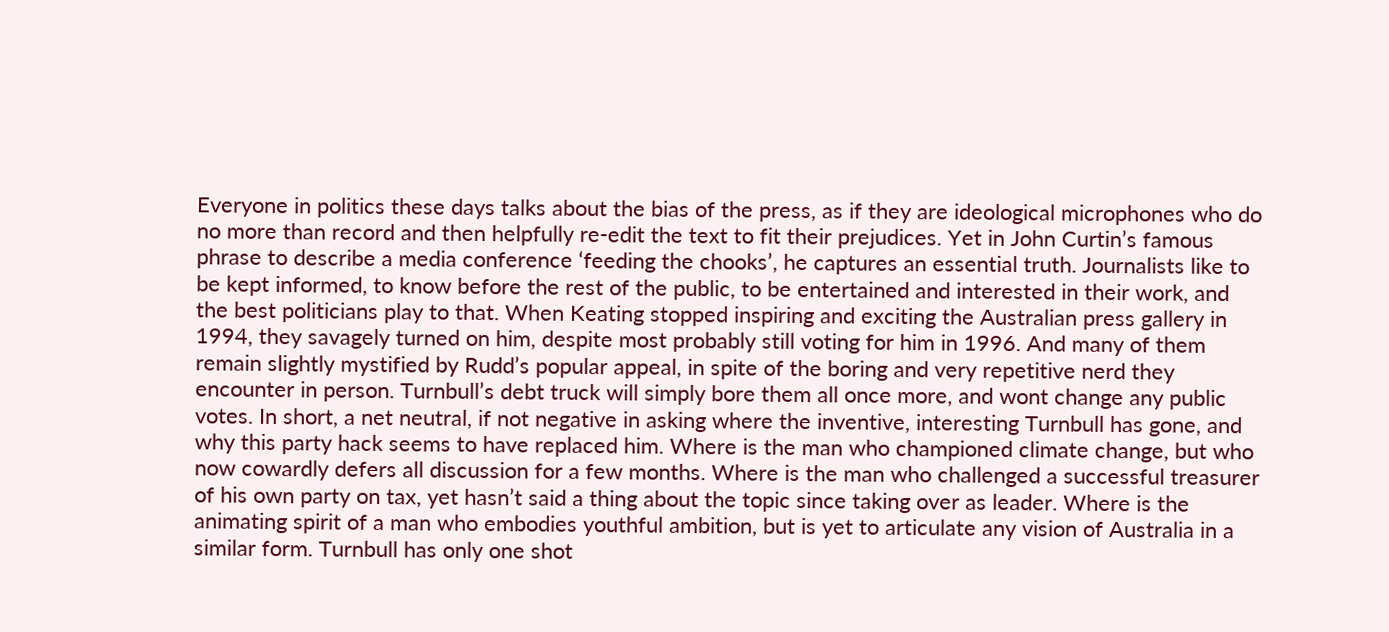Everyone in politics these days talks about the bias of the press, as if they are ideological microphones who do no more than record and then helpfully re-edit the text to fit their prejudices. Yet in John Curtin’s famous phrase to describe a media conference ‘feeding the chooks’, he captures an essential truth. Journalists like to be kept informed, to know before the rest of the public, to be entertained and interested in their work, and the best politicians play to that. When Keating stopped inspiring and exciting the Australian press gallery in 1994, they savagely turned on him, despite most probably still voting for him in 1996. And many of them remain slightly mystified by Rudd’s popular appeal, in spite of the boring and very repetitive nerd they encounter in person. Turnbull’s debt truck will simply bore them all once more, and wont change any public votes. In short, a net neutral, if not negative in asking where the inventive, interesting Turnbull has gone, and why this party hack seems to have replaced him. Where is the man who championed climate change, but who now cowardly defers all discussion for a few months. Where is the man who challenged a successful treasurer of his own party on tax, yet hasn’t said a thing about the topic since taking over as leader. Where is the animating spirit of a man who embodies youthful ambition, but is yet to articulate any vision of Australia in a similar form. Turnbull has only one shot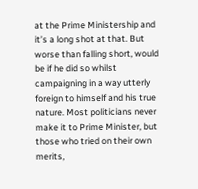at the Prime Ministership and it’s a long shot at that. But worse than falling short, would be if he did so whilst campaigning in a way utterly foreign to himself and his true nature. Most politicians never make it to Prime Minister, but those who tried on their own merits,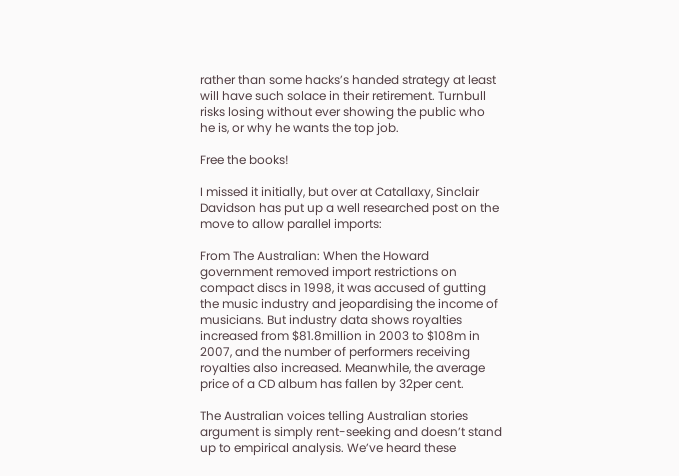rather than some hacks’s handed strategy at least will have such solace in their retirement. Turnbull risks losing without ever showing the public who he is, or why he wants the top job.

Free the books!

I missed it initially, but over at Catallaxy, Sinclair Davidson has put up a well researched post on the move to allow parallel imports:

From The Australian: When the Howard government removed import restrictions on compact discs in 1998, it was accused of gutting the music industry and jeopardising the income of musicians. But industry data shows royalties increased from $81.8million in 2003 to $108m in 2007, and the number of performers receiving royalties also increased. Meanwhile, the average price of a CD album has fallen by 32per cent.

The Australian voices telling Australian stories argument is simply rent-seeking and doesn’t stand up to empirical analysis. We’ve heard these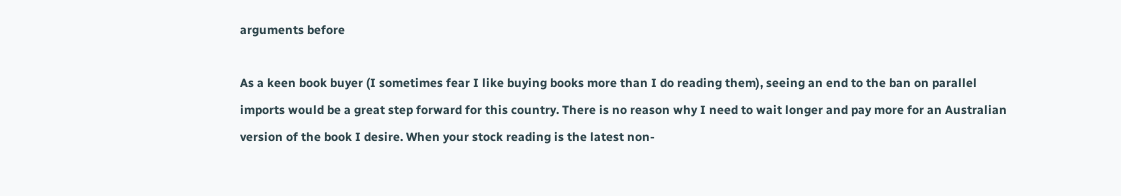arguments before

As a keen book buyer (I sometimes fear I like buying books more than I do reading them), seeing an end to the ban on parallel imports would be a great step forward for this country. There is no reason why I need to wait longer and pay more for an Australian version of the book I desire. When your stock reading is the latest non-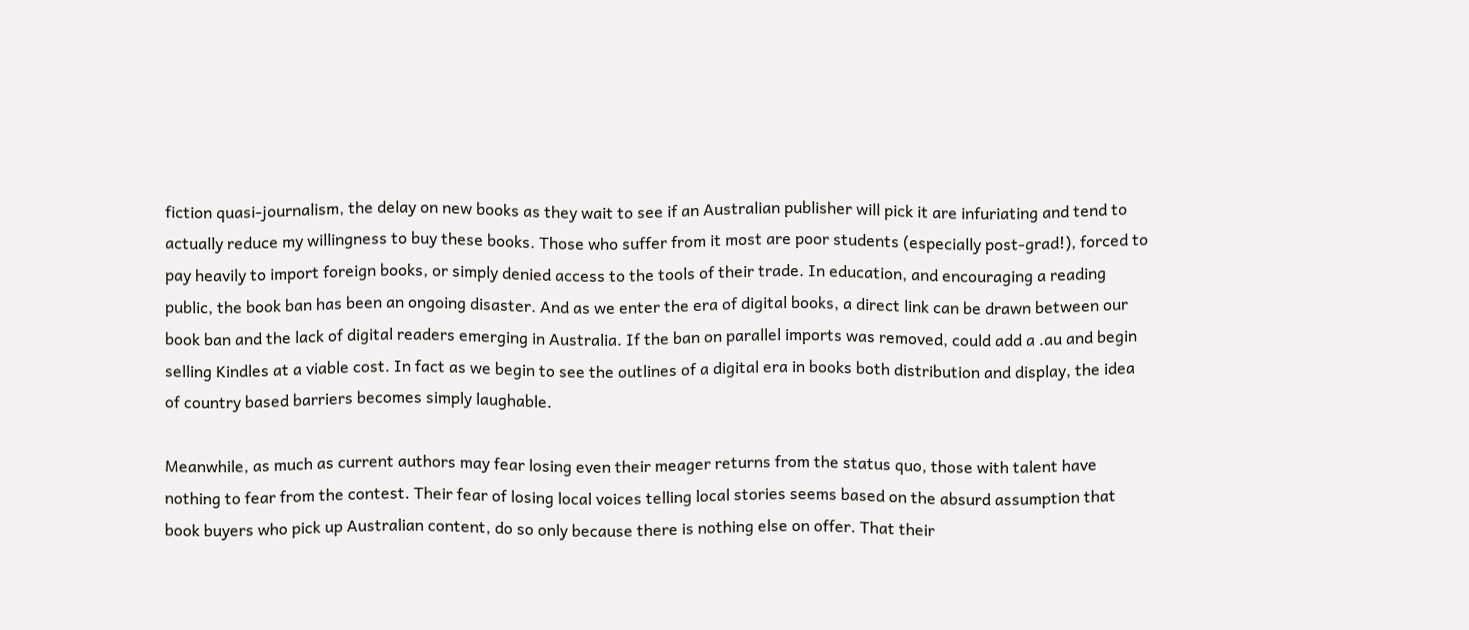fiction quasi-journalism, the delay on new books as they wait to see if an Australian publisher will pick it are infuriating and tend to actually reduce my willingness to buy these books. Those who suffer from it most are poor students (especially post-grad!), forced to pay heavily to import foreign books, or simply denied access to the tools of their trade. In education, and encouraging a reading public, the book ban has been an ongoing disaster. And as we enter the era of digital books, a direct link can be drawn between our book ban and the lack of digital readers emerging in Australia. If the ban on parallel imports was removed, could add a .au and begin selling Kindles at a viable cost. In fact as we begin to see the outlines of a digital era in books both distribution and display, the idea of country based barriers becomes simply laughable.

Meanwhile, as much as current authors may fear losing even their meager returns from the status quo, those with talent have nothing to fear from the contest. Their fear of losing local voices telling local stories seems based on the absurd assumption that book buyers who pick up Australian content, do so only because there is nothing else on offer. That their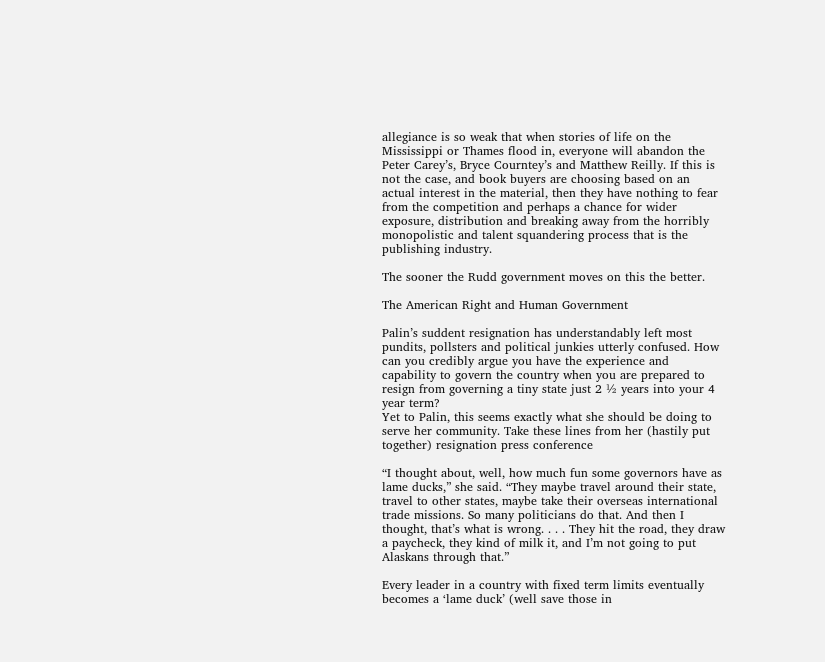allegiance is so weak that when stories of life on the Mississippi or Thames flood in, everyone will abandon the Peter Carey’s, Bryce Courntey’s and Matthew Reilly. If this is not the case, and book buyers are choosing based on an actual interest in the material, then they have nothing to fear from the competition and perhaps a chance for wider exposure, distribution and breaking away from the horribly monopolistic and talent squandering process that is the publishing industry.

The sooner the Rudd government moves on this the better.

The American Right and Human Government

Palin’s suddent resignation has understandably left most pundits, pollsters and political junkies utterly confused. How can you credibly argue you have the experience and capability to govern the country when you are prepared to resign from governing a tiny state just 2 ½ years into your 4 year term?
Yet to Palin, this seems exactly what she should be doing to serve her community. Take these lines from her (hastily put together) resignation press conference

“I thought about, well, how much fun some governors have as lame ducks,” she said. “They maybe travel around their state, travel to other states, maybe take their overseas international trade missions. So many politicians do that. And then I thought, that’s what is wrong. . . . They hit the road, they draw a paycheck, they kind of milk it, and I’m not going to put Alaskans through that.”

Every leader in a country with fixed term limits eventually becomes a ‘lame duck’ (well save those in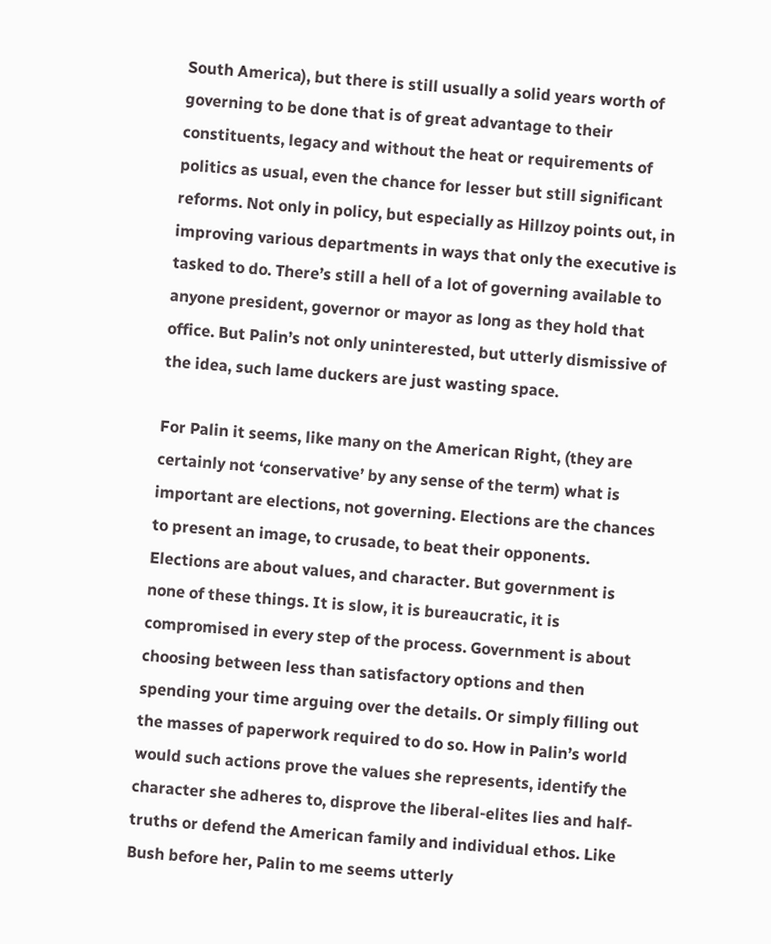South America), but there is still usually a solid years worth of governing to be done that is of great advantage to their constituents, legacy and without the heat or requirements of politics as usual, even the chance for lesser but still significant reforms. Not only in policy, but especially as Hillzoy points out, in improving various departments in ways that only the executive is tasked to do. There’s still a hell of a lot of governing available to anyone president, governor or mayor as long as they hold that office. But Palin’s not only uninterested, but utterly dismissive of the idea, such lame duckers are just wasting space.

For Palin it seems, like many on the American Right, (they are certainly not ‘conservative’ by any sense of the term) what is important are elections, not governing. Elections are the chances to present an image, to crusade, to beat their opponents. Elections are about values, and character. But government is none of these things. It is slow, it is bureaucratic, it is compromised in every step of the process. Government is about choosing between less than satisfactory options and then spending your time arguing over the details. Or simply filling out the masses of paperwork required to do so. How in Palin’s world would such actions prove the values she represents, identify the character she adheres to, disprove the liberal-elites lies and half-truths or defend the American family and individual ethos. Like Bush before her, Palin to me seems utterly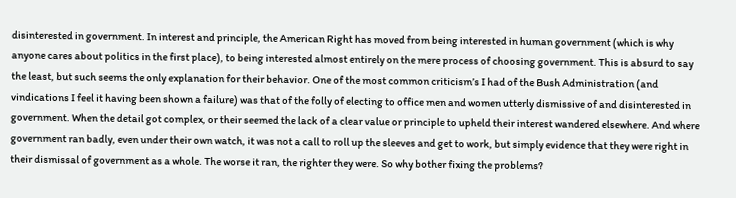disinterested in government. In interest and principle, the American Right has moved from being interested in human government (which is why anyone cares about politics in the first place), to being interested almost entirely on the mere process of choosing government. This is absurd to say the least, but such seems the only explanation for their behavior. One of the most common criticism’s I had of the Bush Administration (and vindications I feel it having been shown a failure) was that of the folly of electing to office men and women utterly dismissive of and disinterested in government. When the detail got complex, or their seemed the lack of a clear value or principle to upheld their interest wandered elsewhere. And where government ran badly, even under their own watch, it was not a call to roll up the sleeves and get to work, but simply evidence that they were right in their dismissal of government as a whole. The worse it ran, the righter they were. So why bother fixing the problems?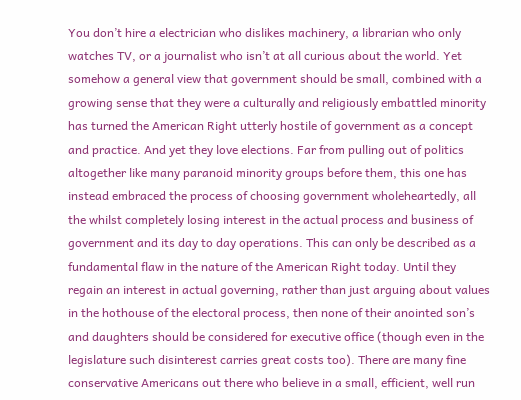You don’t hire a electrician who dislikes machinery, a librarian who only watches TV, or a journalist who isn’t at all curious about the world. Yet somehow a general view that government should be small, combined with a growing sense that they were a culturally and religiously embattled minority has turned the American Right utterly hostile of government as a concept and practice. And yet they love elections. Far from pulling out of politics altogether like many paranoid minority groups before them, this one has instead embraced the process of choosing government wholeheartedly, all the whilst completely losing interest in the actual process and business of government and its day to day operations. This can only be described as a fundamental flaw in the nature of the American Right today. Until they regain an interest in actual governing, rather than just arguing about values in the hothouse of the electoral process, then none of their anointed son’s and daughters should be considered for executive office (though even in the legislature such disinterest carries great costs too). There are many fine conservative Americans out there who believe in a small, efficient, well run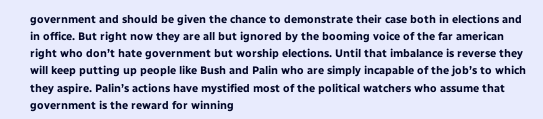government and should be given the chance to demonstrate their case both in elections and in office. But right now they are all but ignored by the booming voice of the far american right who don’t hate government but worship elections. Until that imbalance is reverse they will keep putting up people like Bush and Palin who are simply incapable of the job’s to which they aspire. Palin’s actions have mystified most of the political watchers who assume that government is the reward for winning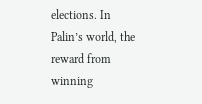elections. In Palin’s world, the reward from winning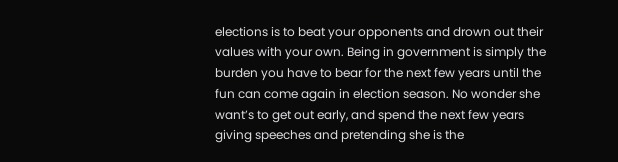elections is to beat your opponents and drown out their values with your own. Being in government is simply the burden you have to bear for the next few years until the fun can come again in election season. No wonder she want’s to get out early, and spend the next few years giving speeches and pretending she is the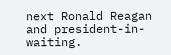next Ronald Reagan and president-in-waiting.